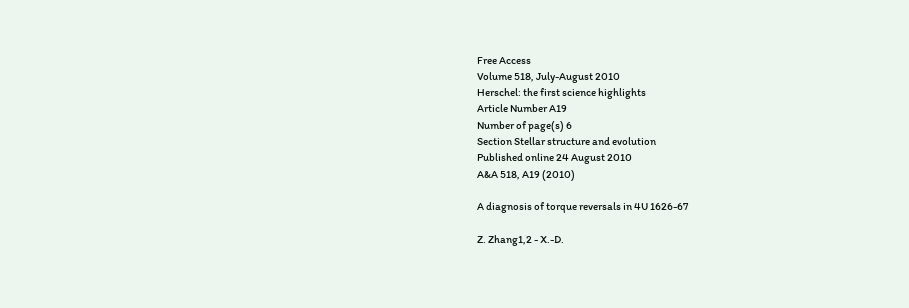Free Access
Volume 518, July-August 2010
Herschel: the first science highlights
Article Number A19
Number of page(s) 6
Section Stellar structure and evolution
Published online 24 August 2010
A&A 518, A19 (2010)

A diagnosis of torque reversals in 4U 1626-67

Z. Zhang1,2 - X.-D.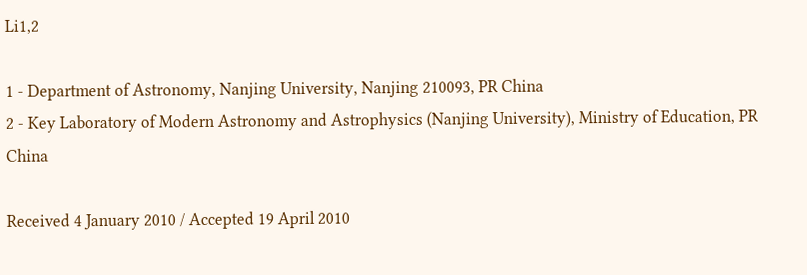Li1,2

1 - Department of Astronomy, Nanjing University, Nanjing 210093, PR China
2 - Key Laboratory of Modern Astronomy and Astrophysics (Nanjing University), Ministry of Education, PR China

Received 4 January 2010 / Accepted 19 April 2010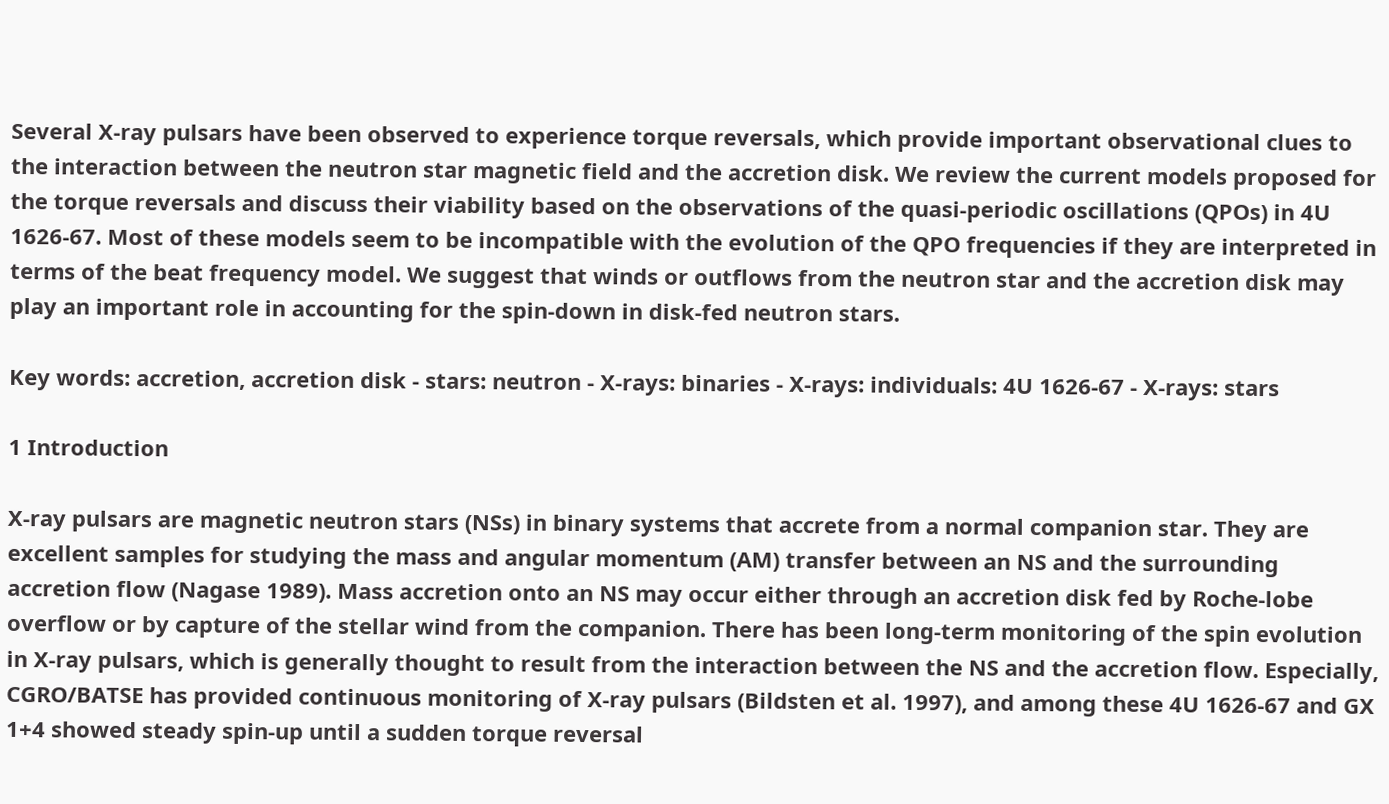Several X-ray pulsars have been observed to experience torque reversals, which provide important observational clues to the interaction between the neutron star magnetic field and the accretion disk. We review the current models proposed for the torque reversals and discuss their viability based on the observations of the quasi-periodic oscillations (QPOs) in 4U 1626-67. Most of these models seem to be incompatible with the evolution of the QPO frequencies if they are interpreted in terms of the beat frequency model. We suggest that winds or outflows from the neutron star and the accretion disk may play an important role in accounting for the spin-down in disk-fed neutron stars.

Key words: accretion, accretion disk - stars: neutron - X-rays: binaries - X-rays: individuals: 4U 1626-67 - X-rays: stars

1 Introduction

X-ray pulsars are magnetic neutron stars (NSs) in binary systems that accrete from a normal companion star. They are excellent samples for studying the mass and angular momentum (AM) transfer between an NS and the surrounding accretion flow (Nagase 1989). Mass accretion onto an NS may occur either through an accretion disk fed by Roche-lobe overflow or by capture of the stellar wind from the companion. There has been long-term monitoring of the spin evolution in X-ray pulsars, which is generally thought to result from the interaction between the NS and the accretion flow. Especially, CGRO/BATSE has provided continuous monitoring of X-ray pulsars (Bildsten et al. 1997), and among these 4U 1626-67 and GX 1+4 showed steady spin-up until a sudden torque reversal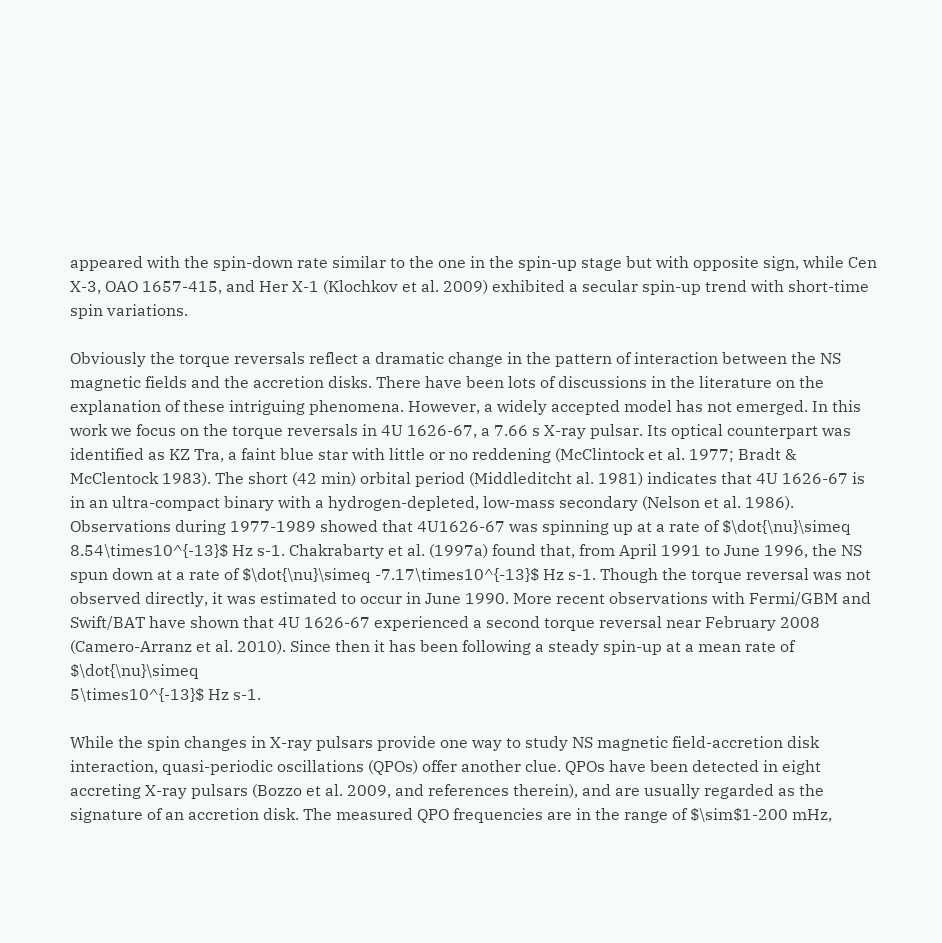appeared with the spin-down rate similar to the one in the spin-up stage but with opposite sign, while Cen X-3, OAO 1657-415, and Her X-1 (Klochkov et al. 2009) exhibited a secular spin-up trend with short-time spin variations.

Obviously the torque reversals reflect a dramatic change in the pattern of interaction between the NS magnetic fields and the accretion disks. There have been lots of discussions in the literature on the explanation of these intriguing phenomena. However, a widely accepted model has not emerged. In this work we focus on the torque reversals in 4U 1626-67, a 7.66 s X-ray pulsar. Its optical counterpart was identified as KZ Tra, a faint blue star with little or no reddening (McClintock et al. 1977; Bradt & McClentock 1983). The short (42 min) orbital period (Middleditcht al. 1981) indicates that 4U 1626-67 is in an ultra-compact binary with a hydrogen-depleted, low-mass secondary (Nelson et al. 1986). Observations during 1977-1989 showed that 4U1626-67 was spinning up at a rate of $\dot{\nu}\simeq
8.54\times10^{-13}$ Hz s-1. Chakrabarty et al. (1997a) found that, from April 1991 to June 1996, the NS spun down at a rate of $\dot{\nu}\simeq -7.17\times10^{-13}$ Hz s-1. Though the torque reversal was not observed directly, it was estimated to occur in June 1990. More recent observations with Fermi/GBM and Swift/BAT have shown that 4U 1626-67 experienced a second torque reversal near February 2008 (Camero-Arranz et al. 2010). Since then it has been following a steady spin-up at a mean rate of $\dot{\nu}\simeq
5\times10^{-13}$ Hz s-1.

While the spin changes in X-ray pulsars provide one way to study NS magnetic field-accretion disk interaction, quasi-periodic oscillations (QPOs) offer another clue. QPOs have been detected in eight accreting X-ray pulsars (Bozzo et al. 2009, and references therein), and are usually regarded as the signature of an accretion disk. The measured QPO frequencies are in the range of $\sim$1-200 mHz,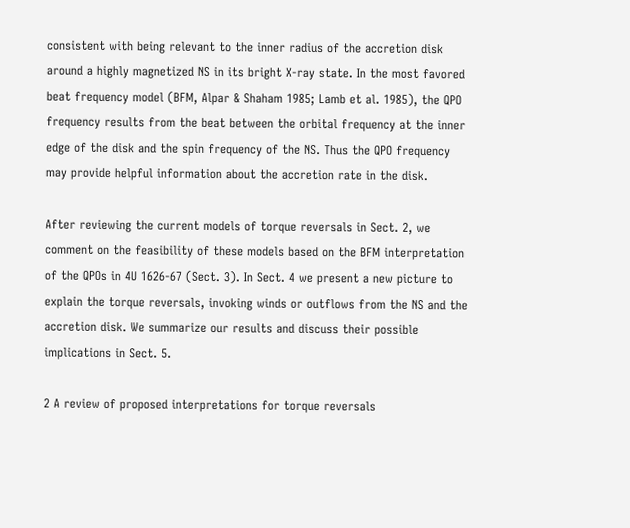consistent with being relevant to the inner radius of the accretion disk around a highly magnetized NS in its bright X-ray state. In the most favored beat frequency model (BFM, Alpar & Shaham 1985; Lamb et al. 1985), the QPO frequency results from the beat between the orbital frequency at the inner edge of the disk and the spin frequency of the NS. Thus the QPO frequency may provide helpful information about the accretion rate in the disk.

After reviewing the current models of torque reversals in Sect. 2, we comment on the feasibility of these models based on the BFM interpretation of the QPOs in 4U 1626-67 (Sect. 3). In Sect. 4 we present a new picture to explain the torque reversals, invoking winds or outflows from the NS and the accretion disk. We summarize our results and discuss their possible implications in Sect. 5.

2 A review of proposed interpretations for torque reversals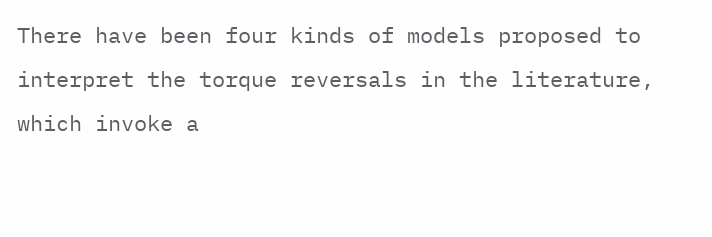There have been four kinds of models proposed to interpret the torque reversals in the literature, which invoke a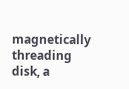magnetically threading disk, a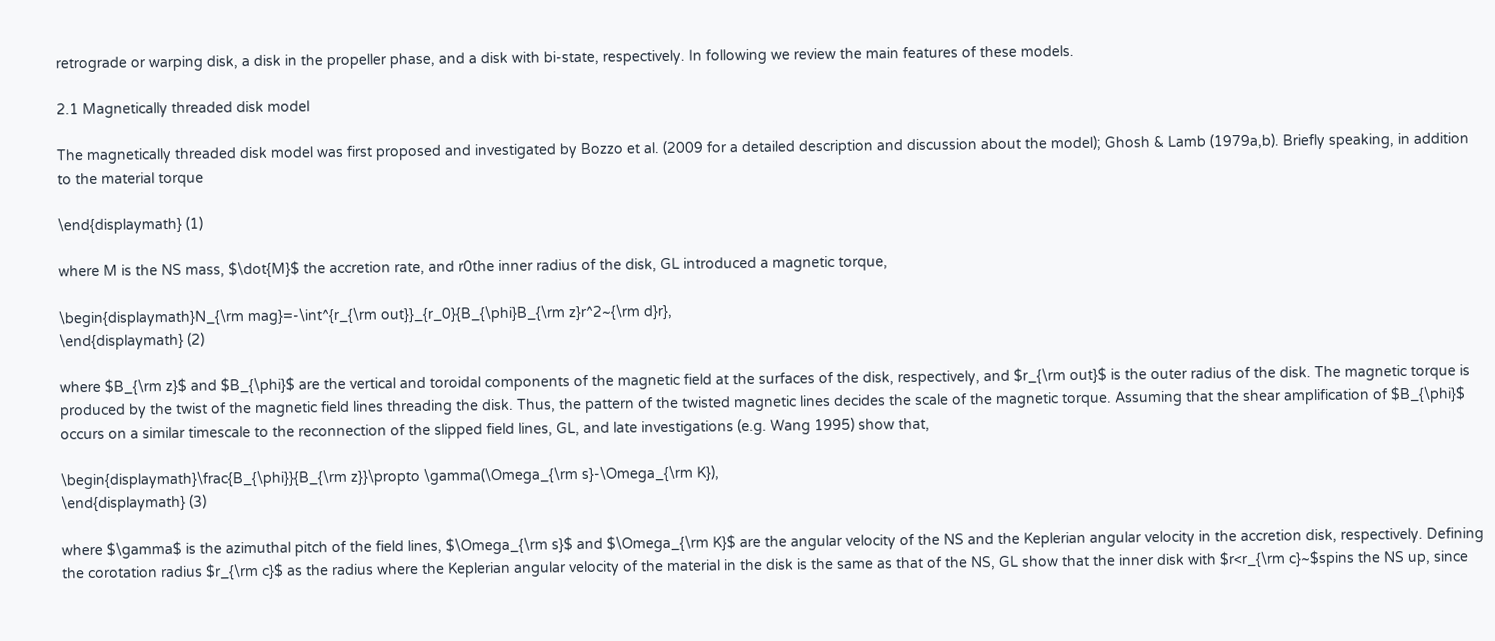retrograde or warping disk, a disk in the propeller phase, and a disk with bi-state, respectively. In following we review the main features of these models.

2.1 Magnetically threaded disk model

The magnetically threaded disk model was first proposed and investigated by Bozzo et al. (2009 for a detailed description and discussion about the model); Ghosh & Lamb (1979a,b). Briefly speaking, in addition to the material torque

\end{displaymath} (1)

where M is the NS mass, $\dot{M}$ the accretion rate, and r0the inner radius of the disk, GL introduced a magnetic torque,

\begin{displaymath}N_{\rm mag}=-\int^{r_{\rm out}}_{r_0}{B_{\phi}B_{\rm z}r^2~{\rm d}r},
\end{displaymath} (2)

where $B_{\rm z}$ and $B_{\phi}$ are the vertical and toroidal components of the magnetic field at the surfaces of the disk, respectively, and $r_{\rm out}$ is the outer radius of the disk. The magnetic torque is produced by the twist of the magnetic field lines threading the disk. Thus, the pattern of the twisted magnetic lines decides the scale of the magnetic torque. Assuming that the shear amplification of $B_{\phi}$ occurs on a similar timescale to the reconnection of the slipped field lines, GL, and late investigations (e.g. Wang 1995) show that,

\begin{displaymath}\frac{B_{\phi}}{B_{\rm z}}\propto \gamma(\Omega_{\rm s}-\Omega_{\rm K}),
\end{displaymath} (3)

where $\gamma$ is the azimuthal pitch of the field lines, $\Omega_{\rm s}$ and $\Omega_{\rm K}$ are the angular velocity of the NS and the Keplerian angular velocity in the accretion disk, respectively. Defining the corotation radius $r_{\rm c}$ as the radius where the Keplerian angular velocity of the material in the disk is the same as that of the NS, GL show that the inner disk with $r<r_{\rm c}~$spins the NS up, since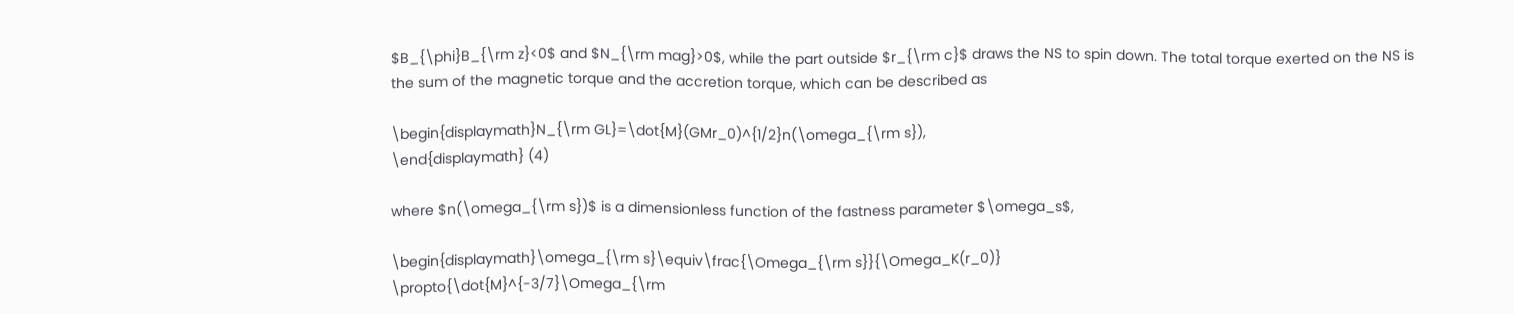$B_{\phi}B_{\rm z}<0$ and $N_{\rm mag}>0$, while the part outside $r_{\rm c}$ draws the NS to spin down. The total torque exerted on the NS is the sum of the magnetic torque and the accretion torque, which can be described as

\begin{displaymath}N_{\rm GL}=\dot{M}(GMr_0)^{1/2}n(\omega_{\rm s}),
\end{displaymath} (4)

where $n(\omega_{\rm s})$ is a dimensionless function of the fastness parameter $\omega_s$,

\begin{displaymath}\omega_{\rm s}\equiv\frac{\Omega_{\rm s}}{\Omega_K(r_0)}
\propto{\dot{M}^{-3/7}\Omega_{\rm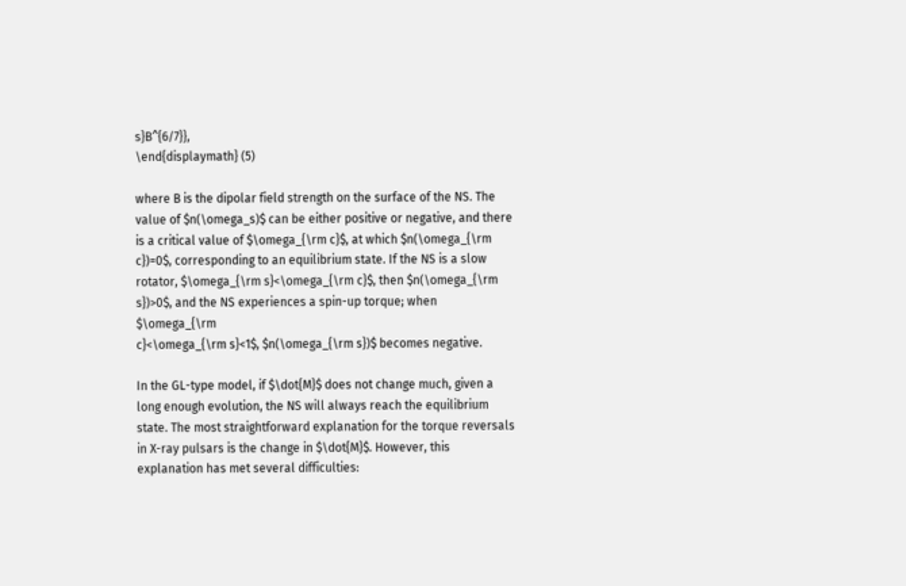s}B^{6/7}},
\end{displaymath} (5)

where B is the dipolar field strength on the surface of the NS. The value of $n(\omega_s)$ can be either positive or negative, and there is a critical value of $\omega_{\rm c}$, at which $n(\omega_{\rm
c})=0$, corresponding to an equilibrium state. If the NS is a slow rotator, $\omega_{\rm s}<\omega_{\rm c}$, then $n(\omega_{\rm s})>0$, and the NS experiences a spin-up torque; when $\omega_{\rm
c}<\omega_{\rm s}<1$, $n(\omega_{\rm s})$ becomes negative.

In the GL-type model, if $\dot{M}$ does not change much, given a long enough evolution, the NS will always reach the equilibrium state. The most straightforward explanation for the torque reversals in X-ray pulsars is the change in $\dot{M}$. However, this explanation has met several difficulties: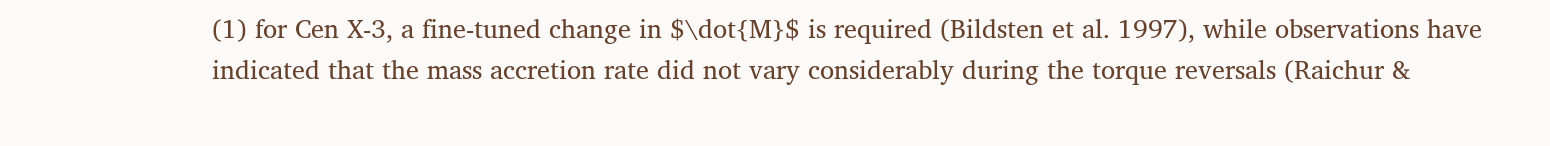(1) for Cen X-3, a fine-tuned change in $\dot{M}$ is required (Bildsten et al. 1997), while observations have indicated that the mass accretion rate did not vary considerably during the torque reversals (Raichur &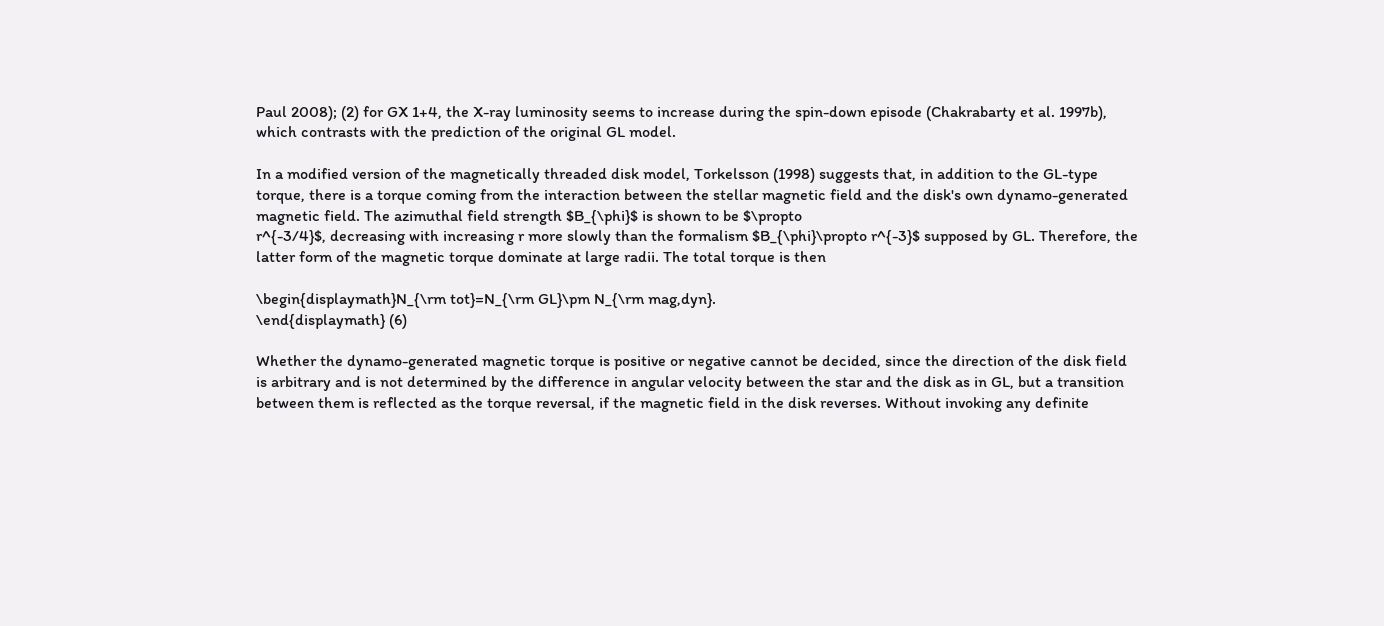Paul 2008); (2) for GX 1+4, the X-ray luminosity seems to increase during the spin-down episode (Chakrabarty et al. 1997b), which contrasts with the prediction of the original GL model.

In a modified version of the magnetically threaded disk model, Torkelsson (1998) suggests that, in addition to the GL-type torque, there is a torque coming from the interaction between the stellar magnetic field and the disk's own dynamo-generated magnetic field. The azimuthal field strength $B_{\phi}$ is shown to be $\propto
r^{-3/4}$, decreasing with increasing r more slowly than the formalism $B_{\phi}\propto r^{-3}$ supposed by GL. Therefore, the latter form of the magnetic torque dominate at large radii. The total torque is then

\begin{displaymath}N_{\rm tot}=N_{\rm GL}\pm N_{\rm mag,dyn}.
\end{displaymath} (6)

Whether the dynamo-generated magnetic torque is positive or negative cannot be decided, since the direction of the disk field is arbitrary and is not determined by the difference in angular velocity between the star and the disk as in GL, but a transition between them is reflected as the torque reversal, if the magnetic field in the disk reverses. Without invoking any definite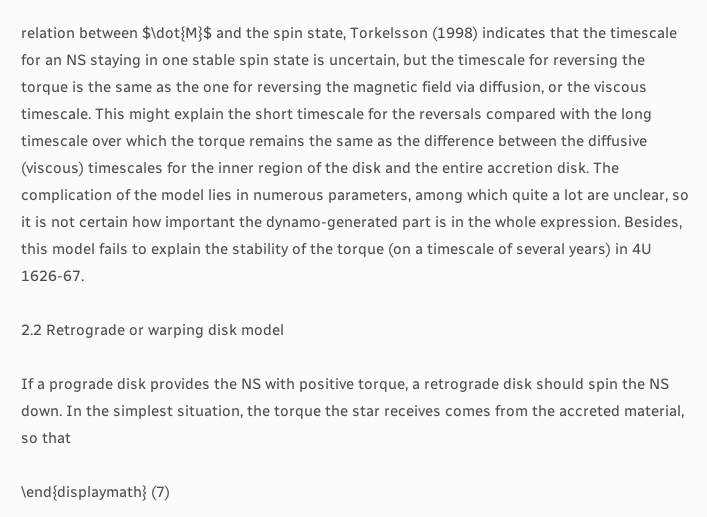relation between $\dot{M}$ and the spin state, Torkelsson (1998) indicates that the timescale for an NS staying in one stable spin state is uncertain, but the timescale for reversing the torque is the same as the one for reversing the magnetic field via diffusion, or the viscous timescale. This might explain the short timescale for the reversals compared with the long timescale over which the torque remains the same as the difference between the diffusive (viscous) timescales for the inner region of the disk and the entire accretion disk. The complication of the model lies in numerous parameters, among which quite a lot are unclear, so it is not certain how important the dynamo-generated part is in the whole expression. Besides, this model fails to explain the stability of the torque (on a timescale of several years) in 4U 1626-67.

2.2 Retrograde or warping disk model

If a prograde disk provides the NS with positive torque, a retrograde disk should spin the NS down. In the simplest situation, the torque the star receives comes from the accreted material, so that

\end{displaymath} (7)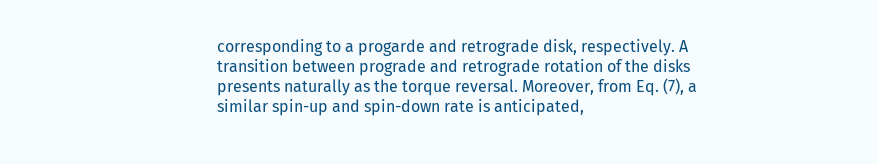corresponding to a progarde and retrograde disk, respectively. A transition between prograde and retrograde rotation of the disks presents naturally as the torque reversal. Moreover, from Eq. (7), a similar spin-up and spin-down rate is anticipated,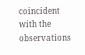coincident with the observations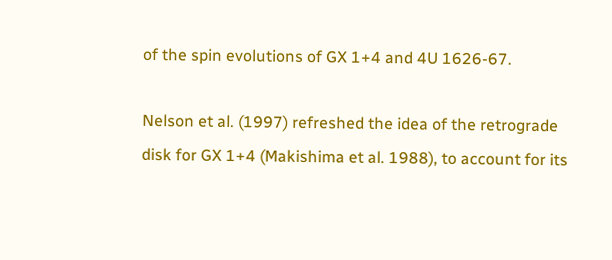of the spin evolutions of GX 1+4 and 4U 1626-67.

Nelson et al. (1997) refreshed the idea of the retrograde disk for GX 1+4 (Makishima et al. 1988), to account for its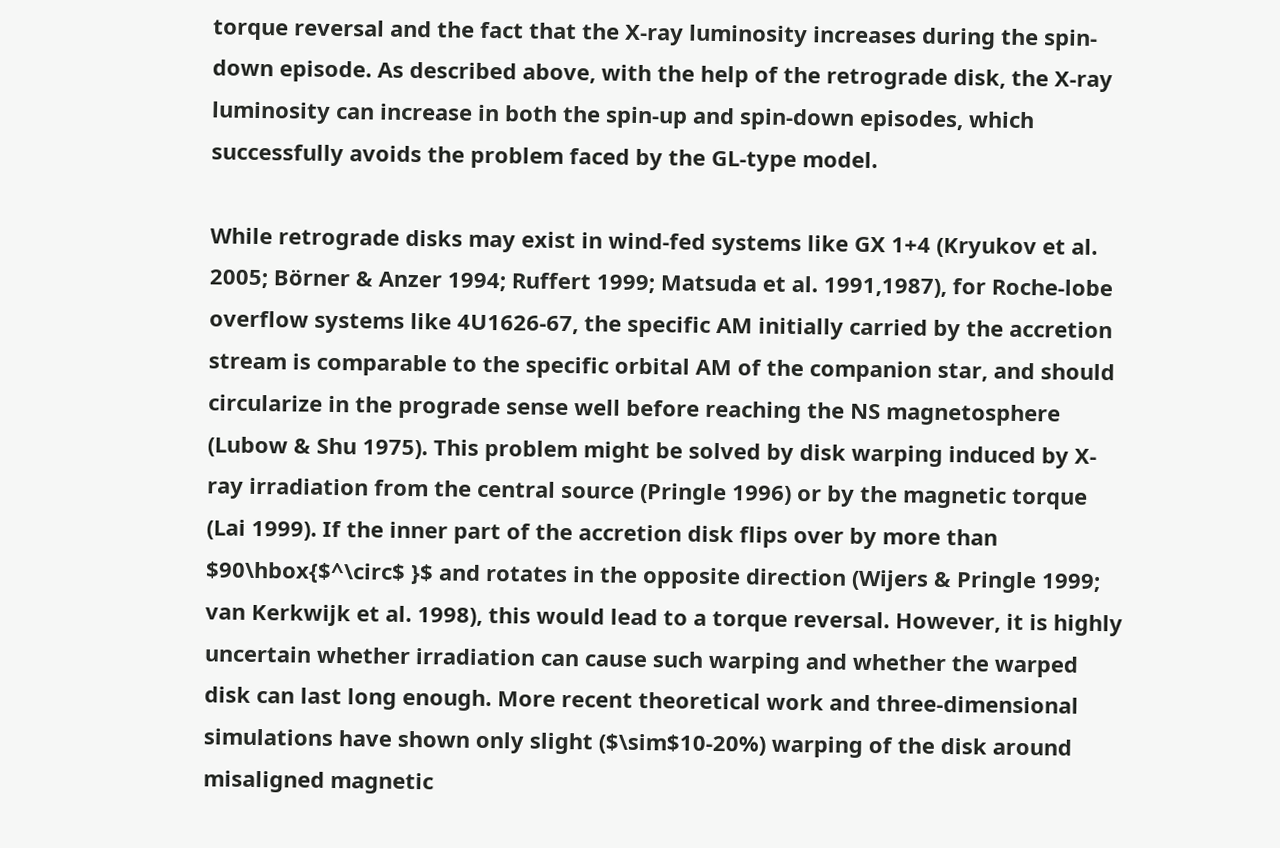torque reversal and the fact that the X-ray luminosity increases during the spin-down episode. As described above, with the help of the retrograde disk, the X-ray luminosity can increase in both the spin-up and spin-down episodes, which successfully avoids the problem faced by the GL-type model.

While retrograde disks may exist in wind-fed systems like GX 1+4 (Kryukov et al. 2005; Börner & Anzer 1994; Ruffert 1999; Matsuda et al. 1991,1987), for Roche-lobe overflow systems like 4U1626-67, the specific AM initially carried by the accretion stream is comparable to the specific orbital AM of the companion star, and should circularize in the prograde sense well before reaching the NS magnetosphere (Lubow & Shu 1975). This problem might be solved by disk warping induced by X-ray irradiation from the central source (Pringle 1996) or by the magnetic torque (Lai 1999). If the inner part of the accretion disk flips over by more than $90\hbox{$^\circ$ }$ and rotates in the opposite direction (Wijers & Pringle 1999; van Kerkwijk et al. 1998), this would lead to a torque reversal. However, it is highly uncertain whether irradiation can cause such warping and whether the warped disk can last long enough. More recent theoretical work and three-dimensional simulations have shown only slight ($\sim$10-20%) warping of the disk around misaligned magnetic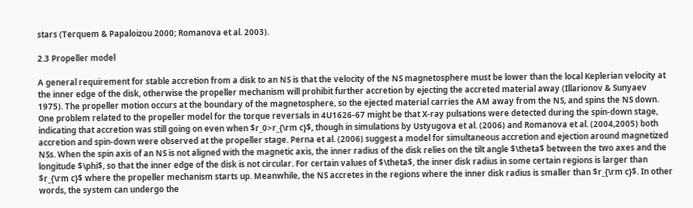stars (Terquem & Papaloizou 2000; Romanova et al. 2003).

2.3 Propeller model

A general requirement for stable accretion from a disk to an NS is that the velocity of the NS magnetosphere must be lower than the local Keplerian velocity at the inner edge of the disk, otherwise the propeller mechanism will prohibit further accretion by ejecting the accreted material away (Illarionov & Sunyaev 1975). The propeller motion occurs at the boundary of the magnetosphere, so the ejected material carries the AM away from the NS, and spins the NS down. One problem related to the propeller model for the torque reversals in 4U1626-67 might be that X-ray pulsations were detected during the spin-down stage, indicating that accretion was still going on even when $r_0>r_{\rm c}$, though in simulations by Ustyugova et al. (2006) and Romanova et al. (2004,2005) both accretion and spin-down were observed at the propeller stage. Perna et al. (2006) suggest a model for simultaneous accretion and ejection around magnetized NSs. When the spin axis of an NS is not aligned with the magnetic axis, the inner radius of the disk relies on the tilt angle $\theta$ between the two axes and the longitude $\phi$, so that the inner edge of the disk is not circular. For certain values of $\theta$, the inner disk radius in some certain regions is larger than $r_{\rm c}$ where the propeller mechanism starts up. Meanwhile, the NS accretes in the regions where the inner disk radius is smaller than $r_{\rm c}$. In other words, the system can undergo the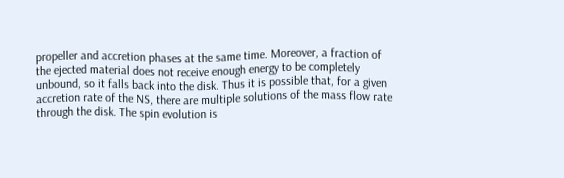propeller and accretion phases at the same time. Moreover, a fraction of the ejected material does not receive enough energy to be completely unbound, so it falls back into the disk. Thus it is possible that, for a given accretion rate of the NS, there are multiple solutions of the mass flow rate through the disk. The spin evolution is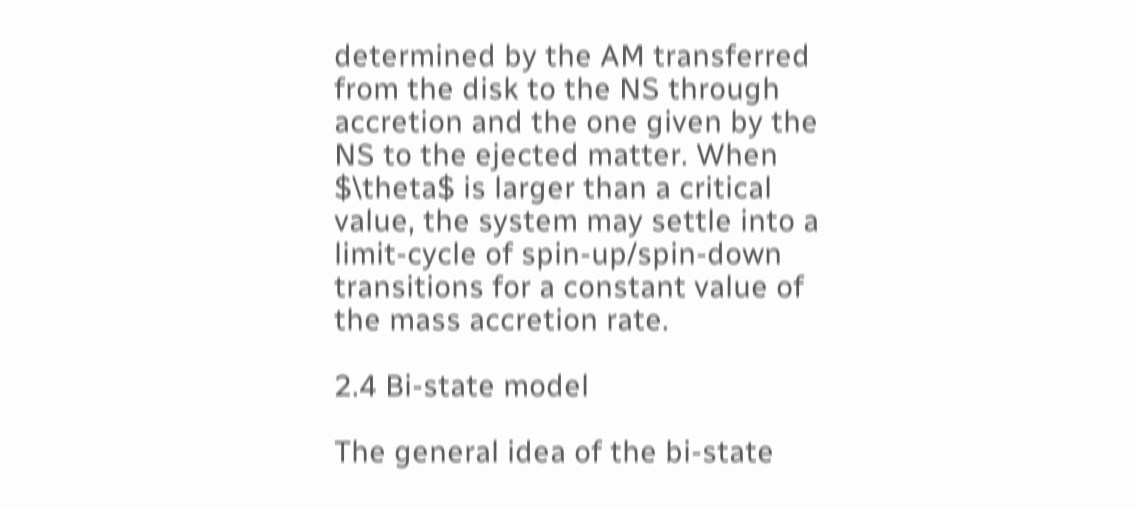determined by the AM transferred from the disk to the NS through accretion and the one given by the NS to the ejected matter. When $\theta$ is larger than a critical value, the system may settle into a limit-cycle of spin-up/spin-down transitions for a constant value of the mass accretion rate.

2.4 Bi-state model

The general idea of the bi-state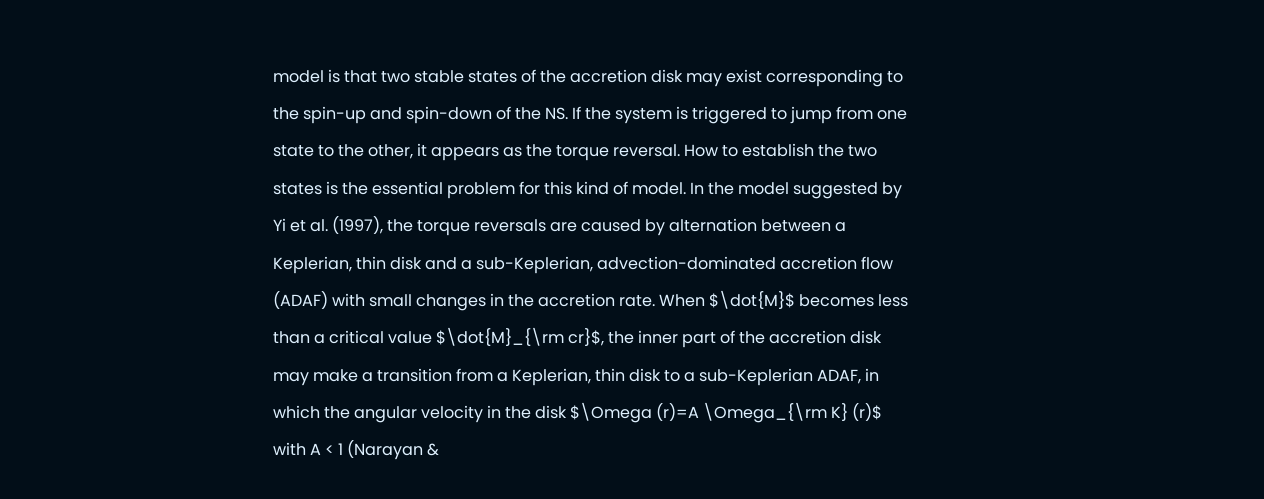model is that two stable states of the accretion disk may exist corresponding to the spin-up and spin-down of the NS. If the system is triggered to jump from one state to the other, it appears as the torque reversal. How to establish the two states is the essential problem for this kind of model. In the model suggested by Yi et al. (1997), the torque reversals are caused by alternation between a Keplerian, thin disk and a sub-Keplerian, advection-dominated accretion flow (ADAF) with small changes in the accretion rate. When $\dot{M}$ becomes less than a critical value $\dot{M}_{\rm cr}$, the inner part of the accretion disk may make a transition from a Keplerian, thin disk to a sub-Keplerian ADAF, in which the angular velocity in the disk $\Omega (r)=A \Omega_{\rm K} (r)$ with A < 1 (Narayan &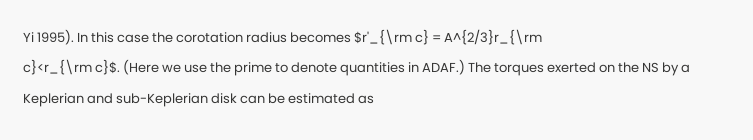Yi 1995). In this case the corotation radius becomes $r'_{\rm c} = A^{2/3}r_{\rm
c}<r_{\rm c}$. (Here we use the prime to denote quantities in ADAF.) The torques exerted on the NS by a Keplerian and sub-Keplerian disk can be estimated as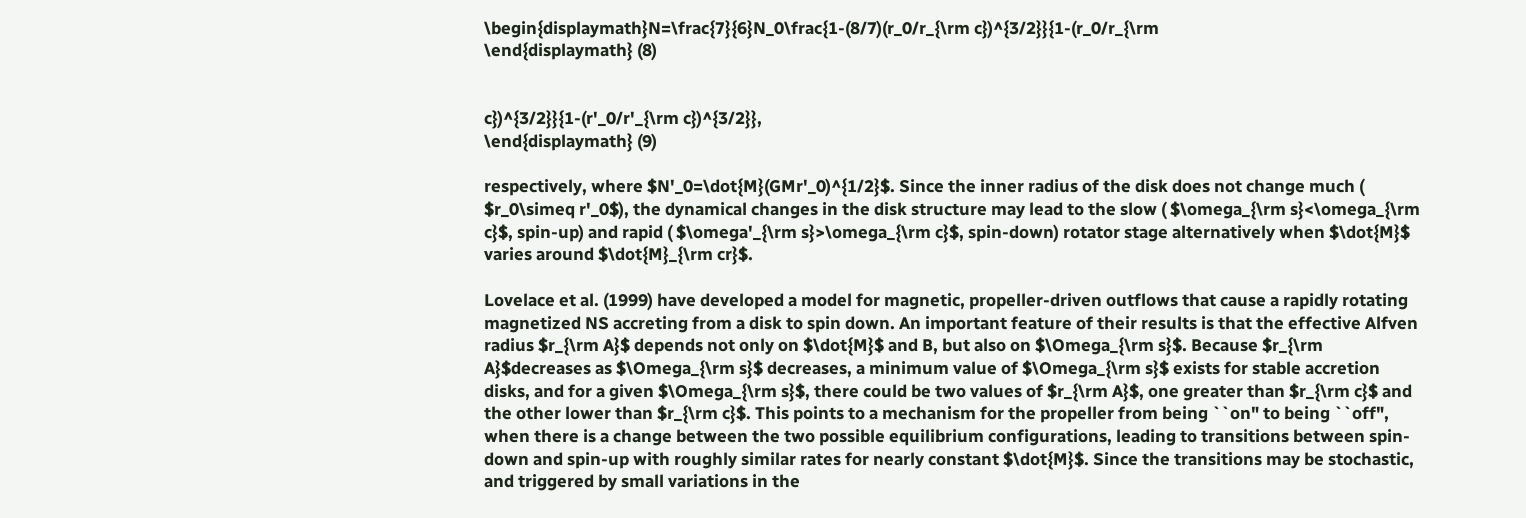\begin{displaymath}N=\frac{7}{6}N_0\frac{1-(8/7)(r_0/r_{\rm c})^{3/2}}{1-(r_0/r_{\rm
\end{displaymath} (8)


c})^{3/2}}{1-(r'_0/r'_{\rm c})^{3/2}},
\end{displaymath} (9)

respectively, where $N'_0=\dot{M}(GMr'_0)^{1/2}$. Since the inner radius of the disk does not change much ( $r_0\simeq r'_0$), the dynamical changes in the disk structure may lead to the slow ( $\omega_{\rm s}<\omega_{\rm c}$, spin-up) and rapid ( $\omega'_{\rm s}>\omega_{\rm c}$, spin-down) rotator stage alternatively when $\dot{M}$ varies around $\dot{M}_{\rm cr}$.

Lovelace et al. (1999) have developed a model for magnetic, propeller-driven outflows that cause a rapidly rotating magnetized NS accreting from a disk to spin down. An important feature of their results is that the effective Alfven radius $r_{\rm A}$ depends not only on $\dot{M}$ and B, but also on $\Omega_{\rm s}$. Because $r_{\rm A}$decreases as $\Omega_{\rm s}$ decreases, a minimum value of $\Omega_{\rm s}$ exists for stable accretion disks, and for a given $\Omega_{\rm s}$, there could be two values of $r_{\rm A}$, one greater than $r_{\rm c}$ and the other lower than $r_{\rm c}$. This points to a mechanism for the propeller from being ``on" to being ``off", when there is a change between the two possible equilibrium configurations, leading to transitions between spin-down and spin-up with roughly similar rates for nearly constant $\dot{M}$. Since the transitions may be stochastic, and triggered by small variations in the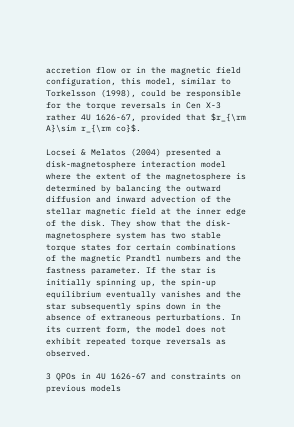accretion flow or in the magnetic field configuration, this model, similar to Torkelsson (1998), could be responsible for the torque reversals in Cen X-3 rather 4U 1626-67, provided that $r_{\rm A}\sim r_{\rm co}$.

Locsei & Melatos (2004) presented a disk-magnetosphere interaction model where the extent of the magnetosphere is determined by balancing the outward diffusion and inward advection of the stellar magnetic field at the inner edge of the disk. They show that the disk-magnetosphere system has two stable torque states for certain combinations of the magnetic Prandtl numbers and the fastness parameter. If the star is initially spinning up, the spin-up equilibrium eventually vanishes and the star subsequently spins down in the absence of extraneous perturbations. In its current form, the model does not exhibit repeated torque reversals as observed.

3 QPOs in 4U 1626-67 and constraints on previous models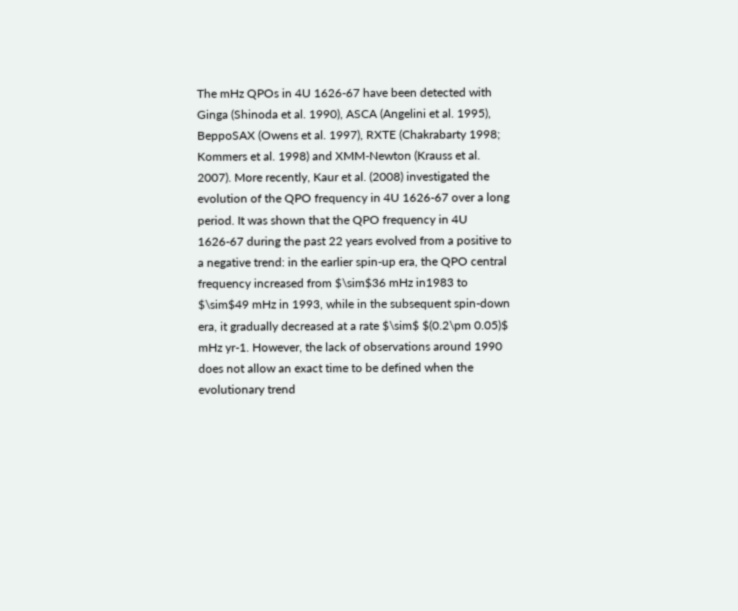The mHz QPOs in 4U 1626-67 have been detected with Ginga (Shinoda et al. 1990), ASCA (Angelini et al. 1995), BeppoSAX (Owens et al. 1997), RXTE (Chakrabarty 1998; Kommers et al. 1998) and XMM-Newton (Krauss et al. 2007). More recently, Kaur et al. (2008) investigated the evolution of the QPO frequency in 4U 1626-67 over a long period. It was shown that the QPO frequency in 4U 1626-67 during the past 22 years evolved from a positive to a negative trend: in the earlier spin-up era, the QPO central frequency increased from $\sim$36 mHz in1983 to $\sim$49 mHz in 1993, while in the subsequent spin-down era, it gradually decreased at a rate $\sim$ $(0.2\pm 0.05)$ mHz yr-1. However, the lack of observations around 1990 does not allow an exact time to be defined when the evolutionary trend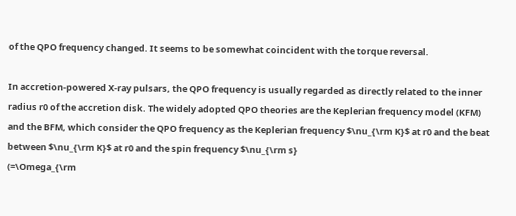of the QPO frequency changed. It seems to be somewhat coincident with the torque reversal.

In accretion-powered X-ray pulsars, the QPO frequency is usually regarded as directly related to the inner radius r0 of the accretion disk. The widely adopted QPO theories are the Keplerian frequency model (KFM) and the BFM, which consider the QPO frequency as the Keplerian frequency $\nu_{\rm K}$ at r0 and the beat between $\nu_{\rm K}$ at r0 and the spin frequency $\nu_{\rm s}
(=\Omega_{\rm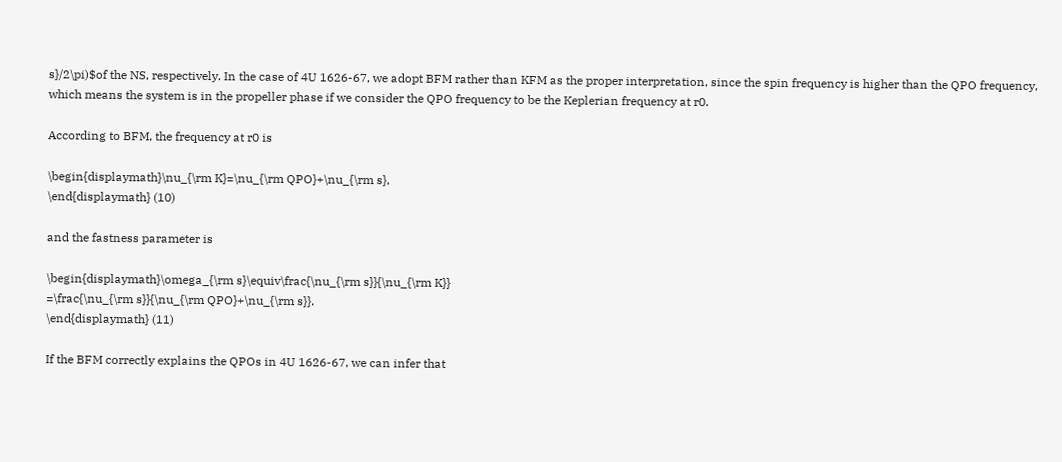s}/2\pi)$of the NS, respectively. In the case of 4U 1626-67, we adopt BFM rather than KFM as the proper interpretation, since the spin frequency is higher than the QPO frequency, which means the system is in the propeller phase if we consider the QPO frequency to be the Keplerian frequency at r0.

According to BFM, the frequency at r0 is

\begin{displaymath}\nu_{\rm K}=\nu_{\rm QPO}+\nu_{\rm s},
\end{displaymath} (10)

and the fastness parameter is

\begin{displaymath}\omega_{\rm s}\equiv\frac{\nu_{\rm s}}{\nu_{\rm K}}
=\frac{\nu_{\rm s}}{\nu_{\rm QPO}+\nu_{\rm s}}.
\end{displaymath} (11)

If the BFM correctly explains the QPOs in 4U 1626-67, we can infer that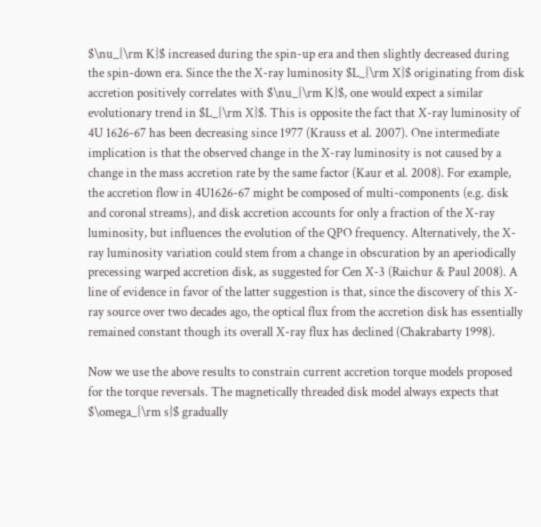$\nu_{\rm K}$ increased during the spin-up era and then slightly decreased during the spin-down era. Since the the X-ray luminosity $L_{\rm X}$ originating from disk accretion positively correlates with $\nu_{\rm K}$, one would expect a similar evolutionary trend in $L_{\rm X}$. This is opposite the fact that X-ray luminosity of 4U 1626-67 has been decreasing since 1977 (Krauss et al. 2007). One intermediate implication is that the observed change in the X-ray luminosity is not caused by a change in the mass accretion rate by the same factor (Kaur et al. 2008). For example, the accretion flow in 4U1626-67 might be composed of multi-components (e.g. disk and coronal streams), and disk accretion accounts for only a fraction of the X-ray luminosity, but influences the evolution of the QPO frequency. Alternatively, the X-ray luminosity variation could stem from a change in obscuration by an aperiodically precessing warped accretion disk, as suggested for Cen X-3 (Raichur & Paul 2008). A line of evidence in favor of the latter suggestion is that, since the discovery of this X-ray source over two decades ago, the optical flux from the accretion disk has essentially remained constant though its overall X-ray flux has declined (Chakrabarty 1998).

Now we use the above results to constrain current accretion torque models proposed for the torque reversals. The magnetically threaded disk model always expects that $\omega_{\rm s}$ gradually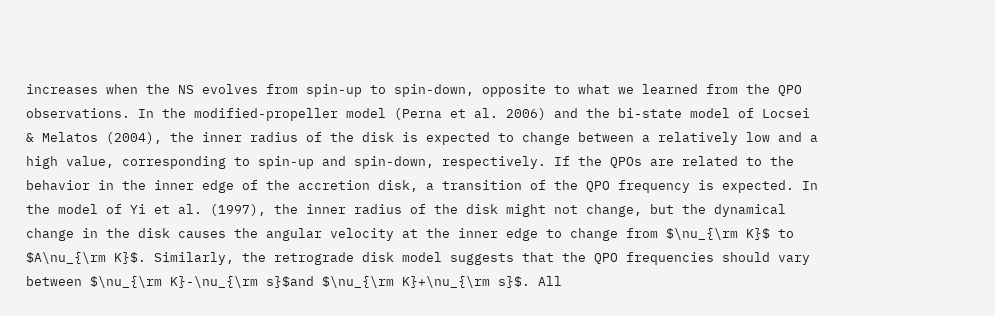increases when the NS evolves from spin-up to spin-down, opposite to what we learned from the QPO observations. In the modified-propeller model (Perna et al. 2006) and the bi-state model of Locsei & Melatos (2004), the inner radius of the disk is expected to change between a relatively low and a high value, corresponding to spin-up and spin-down, respectively. If the QPOs are related to the behavior in the inner edge of the accretion disk, a transition of the QPO frequency is expected. In the model of Yi et al. (1997), the inner radius of the disk might not change, but the dynamical change in the disk causes the angular velocity at the inner edge to change from $\nu_{\rm K}$ to $A\nu_{\rm K}$. Similarly, the retrograde disk model suggests that the QPO frequencies should vary between $\nu_{\rm K}-\nu_{\rm s}$and $\nu_{\rm K}+\nu_{\rm s}$. All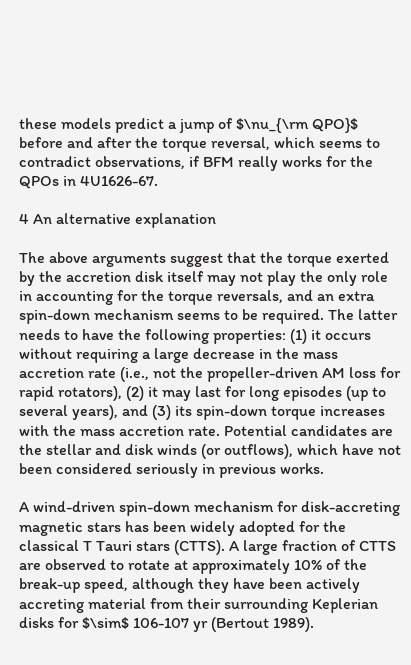these models predict a jump of $\nu_{\rm QPO}$ before and after the torque reversal, which seems to contradict observations, if BFM really works for the QPOs in 4U1626-67.

4 An alternative explanation

The above arguments suggest that the torque exerted by the accretion disk itself may not play the only role in accounting for the torque reversals, and an extra spin-down mechanism seems to be required. The latter needs to have the following properties: (1) it occurs without requiring a large decrease in the mass accretion rate (i.e., not the propeller-driven AM loss for rapid rotators), (2) it may last for long episodes (up to several years), and (3) its spin-down torque increases with the mass accretion rate. Potential candidates are the stellar and disk winds (or outflows), which have not been considered seriously in previous works.

A wind-driven spin-down mechanism for disk-accreting magnetic stars has been widely adopted for the classical T Tauri stars (CTTS). A large fraction of CTTS are observed to rotate at approximately 10% of the break-up speed, although they have been actively accreting material from their surrounding Keplerian disks for $\sim$ 106-107 yr (Bertout 1989).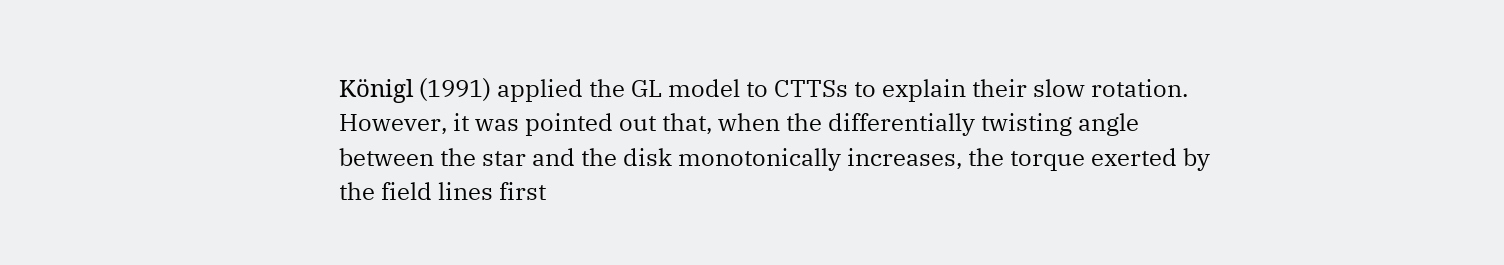Königl (1991) applied the GL model to CTTSs to explain their slow rotation. However, it was pointed out that, when the differentially twisting angle between the star and the disk monotonically increases, the torque exerted by the field lines first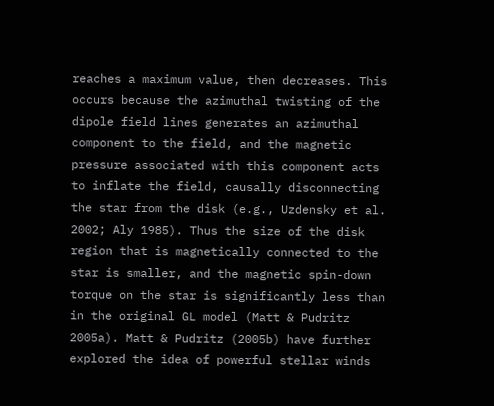reaches a maximum value, then decreases. This occurs because the azimuthal twisting of the dipole field lines generates an azimuthal component to the field, and the magnetic pressure associated with this component acts to inflate the field, causally disconnecting the star from the disk (e.g., Uzdensky et al. 2002; Aly 1985). Thus the size of the disk region that is magnetically connected to the star is smaller, and the magnetic spin-down torque on the star is significantly less than in the original GL model (Matt & Pudritz 2005a). Matt & Pudritz (2005b) have further explored the idea of powerful stellar winds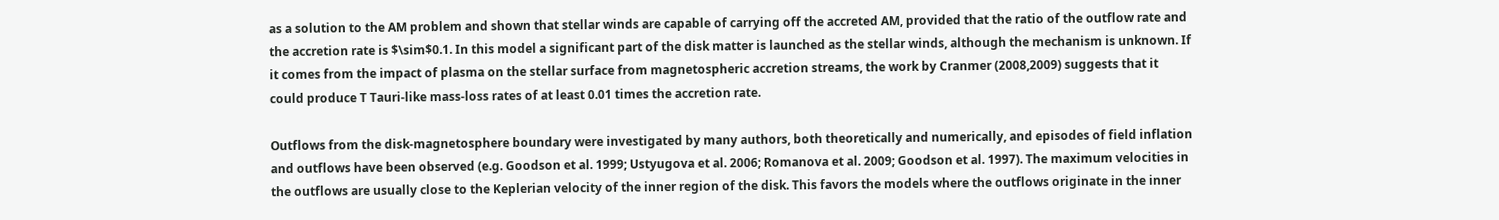as a solution to the AM problem and shown that stellar winds are capable of carrying off the accreted AM, provided that the ratio of the outflow rate and the accretion rate is $\sim$0.1. In this model a significant part of the disk matter is launched as the stellar winds, although the mechanism is unknown. If it comes from the impact of plasma on the stellar surface from magnetospheric accretion streams, the work by Cranmer (2008,2009) suggests that it could produce T Tauri-like mass-loss rates of at least 0.01 times the accretion rate.

Outflows from the disk-magnetosphere boundary were investigated by many authors, both theoretically and numerically, and episodes of field inflation and outflows have been observed (e.g. Goodson et al. 1999; Ustyugova et al. 2006; Romanova et al. 2009; Goodson et al. 1997). The maximum velocities in the outflows are usually close to the Keplerian velocity of the inner region of the disk. This favors the models where the outflows originate in the inner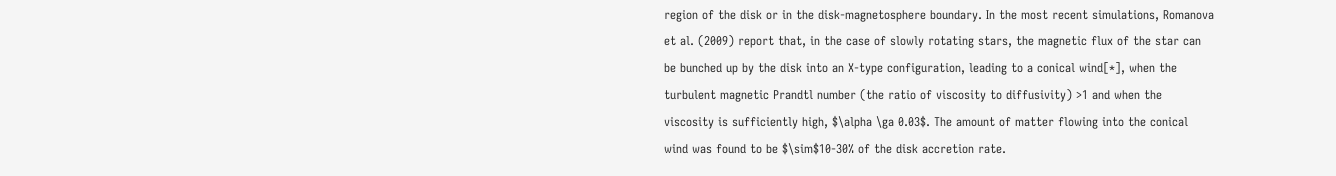region of the disk or in the disk-magnetosphere boundary. In the most recent simulations, Romanova et al. (2009) report that, in the case of slowly rotating stars, the magnetic flux of the star can be bunched up by the disk into an X-type configuration, leading to a conical wind[*], when the turbulent magnetic Prandtl number (the ratio of viscosity to diffusivity) >1 and when the viscosity is sufficiently high, $\alpha \ga 0.03$. The amount of matter flowing into the conical wind was found to be $\sim$10-30% of the disk accretion rate.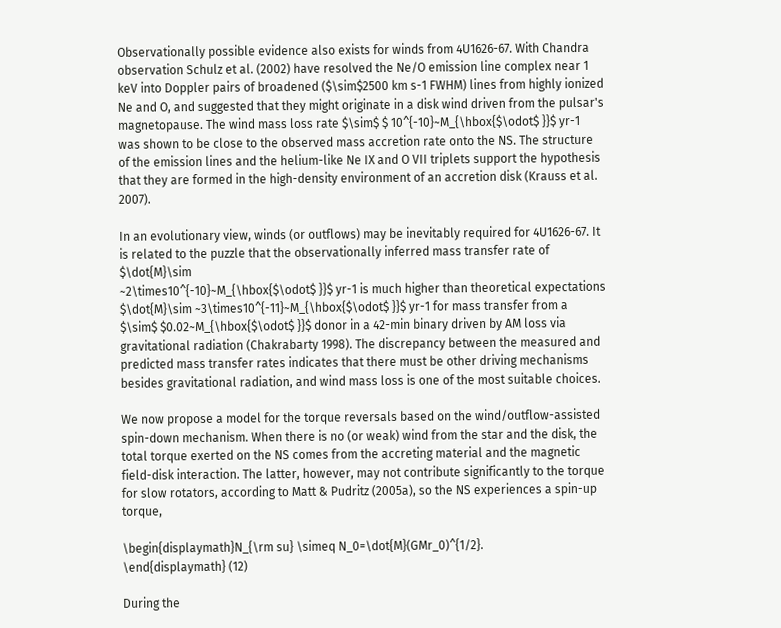Observationally possible evidence also exists for winds from 4U1626-67. With Chandra observation Schulz et al. (2002) have resolved the Ne/O emission line complex near 1 keV into Doppler pairs of broadened ($\sim$2500 km s-1 FWHM) lines from highly ionized Ne and O, and suggested that they might originate in a disk wind driven from the pulsar's magnetopause. The wind mass loss rate $\sim$ $ 10^{-10}~M_{\hbox{$\odot$ }}$ yr-1 was shown to be close to the observed mass accretion rate onto the NS. The structure of the emission lines and the helium-like Ne IX and O VII triplets support the hypothesis that they are formed in the high-density environment of an accretion disk (Krauss et al. 2007).

In an evolutionary view, winds (or outflows) may be inevitably required for 4U1626-67. It is related to the puzzle that the observationally inferred mass transfer rate of $\dot{M}\sim
~2\times10^{-10}~M_{\hbox{$\odot$ }}$ yr-1 is much higher than theoretical expectations $\dot{M}\sim ~3\times10^{-11}~M_{\hbox{$\odot$ }}$ yr-1 for mass transfer from a $\sim$ $0.02~M_{\hbox{$\odot$ }}$ donor in a 42-min binary driven by AM loss via gravitational radiation (Chakrabarty 1998). The discrepancy between the measured and predicted mass transfer rates indicates that there must be other driving mechanisms besides gravitational radiation, and wind mass loss is one of the most suitable choices.

We now propose a model for the torque reversals based on the wind/outflow-assisted spin-down mechanism. When there is no (or weak) wind from the star and the disk, the total torque exerted on the NS comes from the accreting material and the magnetic field-disk interaction. The latter, however, may not contribute significantly to the torque for slow rotators, according to Matt & Pudritz (2005a), so the NS experiences a spin-up torque,

\begin{displaymath}N_{\rm su} \simeq N_0=\dot{M}(GMr_0)^{1/2}.
\end{displaymath} (12)

During the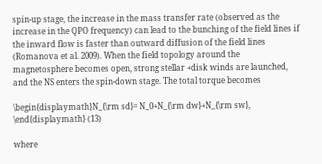spin-up stage, the increase in the mass transfer rate (observed as the increase in the QPO frequency) can lead to the bunching of the field lines if the inward flow is faster than outward diffusion of the field lines (Romanova et al. 2009). When the field topology around the magnetosphere becomes open, strong stellar +disk winds are launched, and the NS enters the spin-down stage. The total torque becomes

\begin{displaymath}N_{\rm sd}= N_0+N_{\rm dw}+N_{\rm sw},
\end{displaymath} (13)

where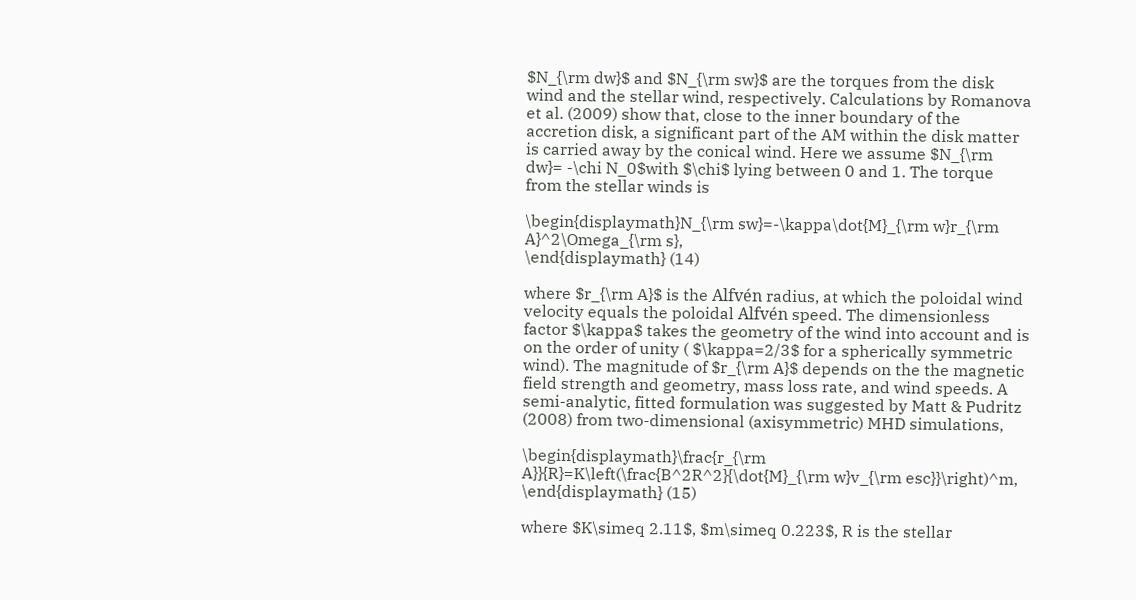$N_{\rm dw}$ and $N_{\rm sw}$ are the torques from the disk wind and the stellar wind, respectively. Calculations by Romanova et al. (2009) show that, close to the inner boundary of the accretion disk, a significant part of the AM within the disk matter is carried away by the conical wind. Here we assume $N_{\rm dw}= -\chi N_0$with $\chi$ lying between 0 and 1. The torque from the stellar winds is

\begin{displaymath}N_{\rm sw}=-\kappa\dot{M}_{\rm w}r_{\rm A}^2\Omega_{\rm s},
\end{displaymath} (14)

where $r_{\rm A}$ is the Alfvén radius, at which the poloidal wind velocity equals the poloidal Alfvén speed. The dimensionless factor $\kappa$ takes the geometry of the wind into account and is on the order of unity ( $\kappa=2/3$ for a spherically symmetric wind). The magnitude of $r_{\rm A}$ depends on the the magnetic field strength and geometry, mass loss rate, and wind speeds. A semi-analytic, fitted formulation was suggested by Matt & Pudritz (2008) from two-dimensional (axisymmetric) MHD simulations,

\begin{displaymath}\frac{r_{\rm A}}{R}=K\left(\frac{B^2R^2}{\dot{M}_{\rm w}v_{\rm esc}}\right)^m,
\end{displaymath} (15)

where $K\simeq 2.11$, $m\simeq 0.223$, R is the stellar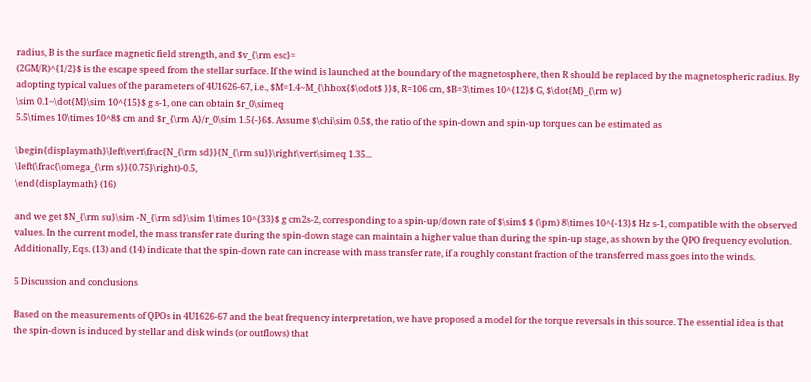radius, B is the surface magnetic field strength, and $v_{\rm esc}=
(2GM/R)^{1/2}$ is the escape speed from the stellar surface. If the wind is launched at the boundary of the magnetosphere, then R should be replaced by the magnetospheric radius. By adopting typical values of the parameters of 4U1626-67, i.e., $M=1.4~M_{\hbox{$\odot$ }}$, R=106 cm, $B=3\times 10^{12}$ G, $\dot{M}_{\rm w}
\sim 0.1~\dot{M}\sim 10^{15}$ g s-1, one can obtain $r_0\simeq
5.5\times 10\times 10^8$ cm and $r_{\rm A}/r_0\sim 1.5{-}6$. Assume $\chi\sim 0.5$, the ratio of the spin-down and spin-up torques can be estimated as

\begin{displaymath}\left\vert\frac{N_{\rm sd}}{N_{\rm su}}\right\vert\simeq 1.35...
\left(\frac{\omega_{\rm s}}{0.75}\right)-0.5,
\end{displaymath} (16)

and we get $N_{\rm su}\sim -N_{\rm sd}\sim 1\times 10^{33}$ g cm2s-2, corresponding to a spin-up/down rate of $\sim$ $ (\pm) 8\times 10^{-13}$ Hz s-1, compatible with the observed values. In the current model, the mass transfer rate during the spin-down stage can maintain a higher value than during the spin-up stage, as shown by the QPO frequency evolution. Additionally, Eqs. (13) and (14) indicate that the spin-down rate can increase with mass transfer rate, if a roughly constant fraction of the transferred mass goes into the winds.

5 Discussion and conclusions

Based on the measurements of QPOs in 4U1626-67 and the beat frequency interpretation, we have proposed a model for the torque reversals in this source. The essential idea is that the spin-down is induced by stellar and disk winds (or outflows) that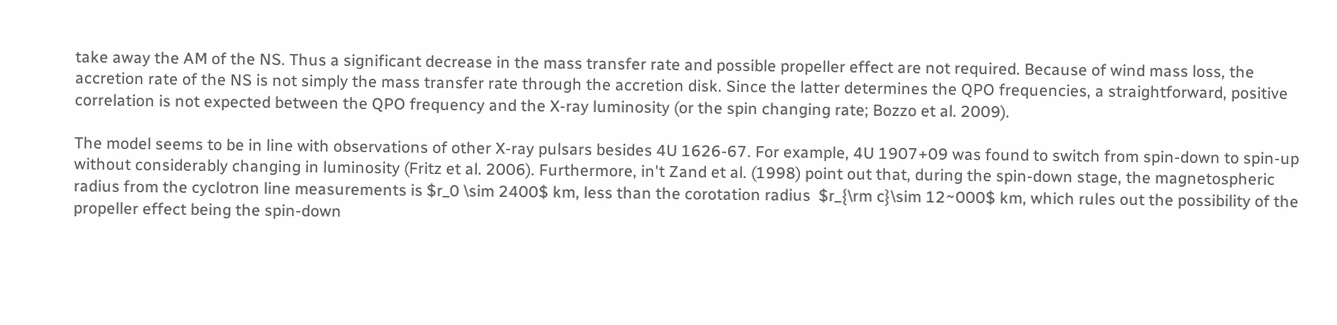take away the AM of the NS. Thus a significant decrease in the mass transfer rate and possible propeller effect are not required. Because of wind mass loss, the accretion rate of the NS is not simply the mass transfer rate through the accretion disk. Since the latter determines the QPO frequencies, a straightforward, positive correlation is not expected between the QPO frequency and the X-ray luminosity (or the spin changing rate; Bozzo et al. 2009).

The model seems to be in line with observations of other X-ray pulsars besides 4U 1626-67. For example, 4U 1907+09 was found to switch from spin-down to spin-up without considerably changing in luminosity (Fritz et al. 2006). Furthermore, in't Zand et al. (1998) point out that, during the spin-down stage, the magnetospheric radius from the cyclotron line measurements is $r_0 \sim 2400$ km, less than the corotation radius  $r_{\rm c}\sim 12~000$ km, which rules out the possibility of the propeller effect being the spin-down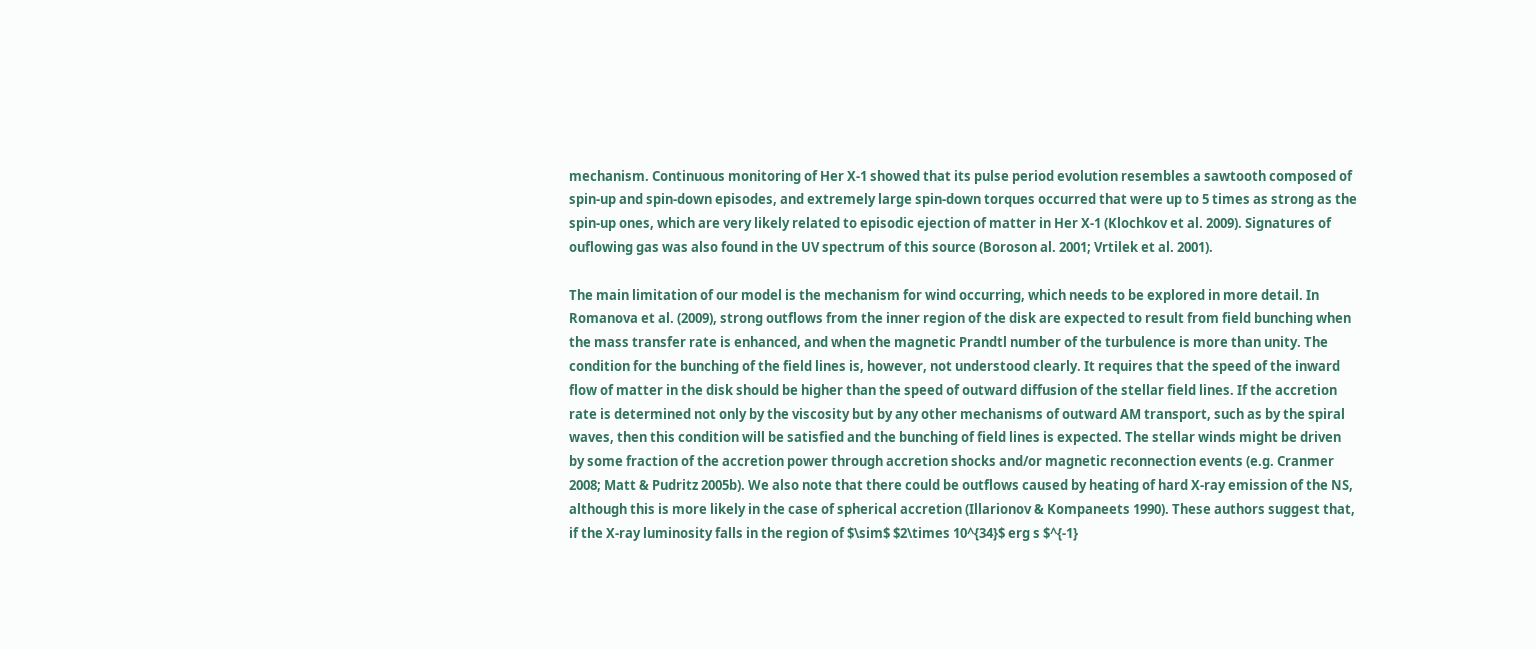mechanism. Continuous monitoring of Her X-1 showed that its pulse period evolution resembles a sawtooth composed of spin-up and spin-down episodes, and extremely large spin-down torques occurred that were up to 5 times as strong as the spin-up ones, which are very likely related to episodic ejection of matter in Her X-1 (Klochkov et al. 2009). Signatures of ouflowing gas was also found in the UV spectrum of this source (Boroson al. 2001; Vrtilek et al. 2001).

The main limitation of our model is the mechanism for wind occurring, which needs to be explored in more detail. In Romanova et al. (2009), strong outflows from the inner region of the disk are expected to result from field bunching when the mass transfer rate is enhanced, and when the magnetic Prandtl number of the turbulence is more than unity. The condition for the bunching of the field lines is, however, not understood clearly. It requires that the speed of the inward flow of matter in the disk should be higher than the speed of outward diffusion of the stellar field lines. If the accretion rate is determined not only by the viscosity but by any other mechanisms of outward AM transport, such as by the spiral waves, then this condition will be satisfied and the bunching of field lines is expected. The stellar winds might be driven by some fraction of the accretion power through accretion shocks and/or magnetic reconnection events (e.g. Cranmer 2008; Matt & Pudritz 2005b). We also note that there could be outflows caused by heating of hard X-ray emission of the NS, although this is more likely in the case of spherical accretion (Illarionov & Kompaneets 1990). These authors suggest that, if the X-ray luminosity falls in the region of $\sim$ $2\times 10^{34}$ erg s $^{-1}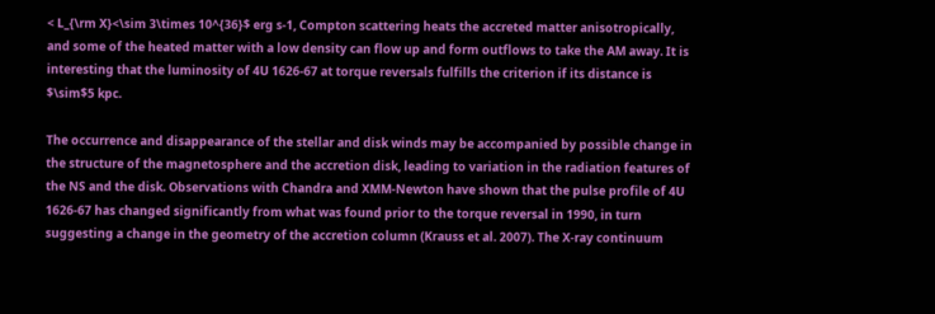< L_{\rm X}<\sim 3\times 10^{36}$ erg s-1, Compton scattering heats the accreted matter anisotropically, and some of the heated matter with a low density can flow up and form outflows to take the AM away. It is interesting that the luminosity of 4U 1626-67 at torque reversals fulfills the criterion if its distance is $\sim$5 kpc.

The occurrence and disappearance of the stellar and disk winds may be accompanied by possible change in the structure of the magnetosphere and the accretion disk, leading to variation in the radiation features of the NS and the disk. Observations with Chandra and XMM-Newton have shown that the pulse profile of 4U 1626-67 has changed significantly from what was found prior to the torque reversal in 1990, in turn suggesting a change in the geometry of the accretion column (Krauss et al. 2007). The X-ray continuum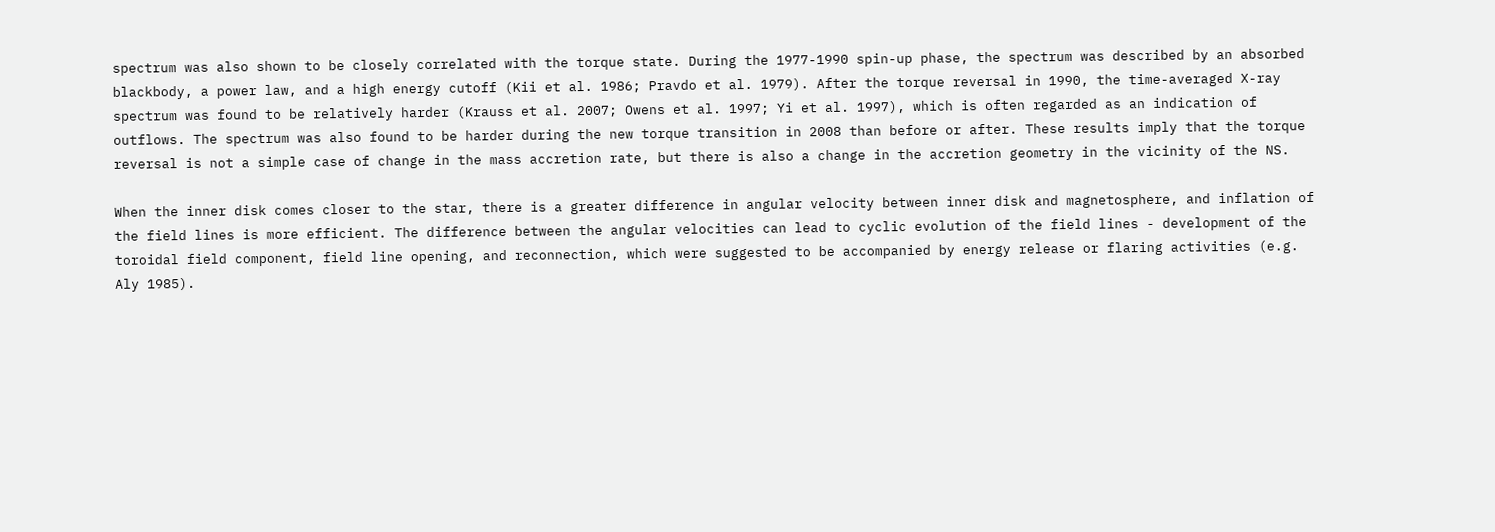spectrum was also shown to be closely correlated with the torque state. During the 1977-1990 spin-up phase, the spectrum was described by an absorbed blackbody, a power law, and a high energy cutoff (Kii et al. 1986; Pravdo et al. 1979). After the torque reversal in 1990, the time-averaged X-ray spectrum was found to be relatively harder (Krauss et al. 2007; Owens et al. 1997; Yi et al. 1997), which is often regarded as an indication of outflows. The spectrum was also found to be harder during the new torque transition in 2008 than before or after. These results imply that the torque reversal is not a simple case of change in the mass accretion rate, but there is also a change in the accretion geometry in the vicinity of the NS.

When the inner disk comes closer to the star, there is a greater difference in angular velocity between inner disk and magnetosphere, and inflation of the field lines is more efficient. The difference between the angular velocities can lead to cyclic evolution of the field lines - development of the toroidal field component, field line opening, and reconnection, which were suggested to be accompanied by energy release or flaring activities (e.g. Aly 1985).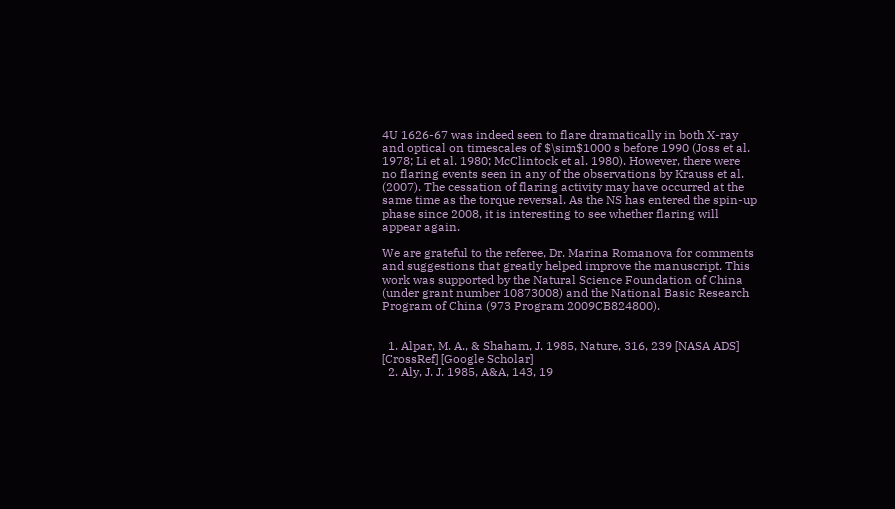4U 1626-67 was indeed seen to flare dramatically in both X-ray and optical on timescales of $\sim$1000 s before 1990 (Joss et al. 1978; Li et al. 1980; McClintock et al. 1980). However, there were no flaring events seen in any of the observations by Krauss et al. (2007). The cessation of flaring activity may have occurred at the same time as the torque reversal. As the NS has entered the spin-up phase since 2008, it is interesting to see whether flaring will appear again.

We are grateful to the referee, Dr. Marina Romanova for comments and suggestions that greatly helped improve the manuscript. This work was supported by the Natural Science Foundation of China (under grant number 10873008) and the National Basic Research Program of China (973 Program 2009CB824800).


  1. Alpar, M. A., & Shaham, J. 1985, Nature, 316, 239 [NASA ADS] [CrossRef] [Google Scholar]
  2. Aly, J. J. 1985, A&A, 143, 19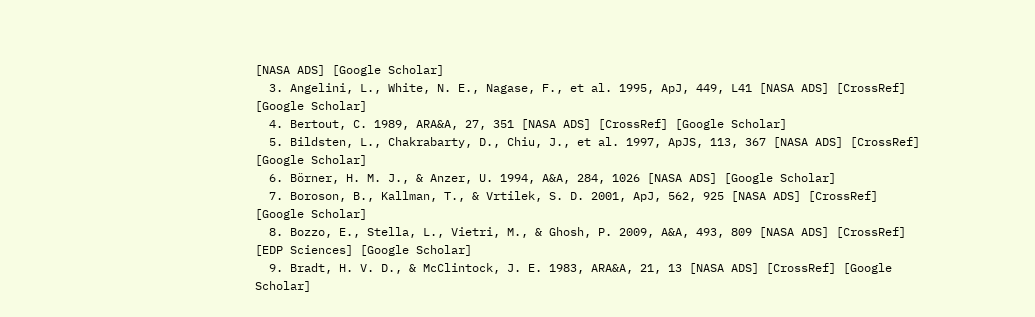[NASA ADS] [Google Scholar]
  3. Angelini, L., White, N. E., Nagase, F., et al. 1995, ApJ, 449, L41 [NASA ADS] [CrossRef] [Google Scholar]
  4. Bertout, C. 1989, ARA&A, 27, 351 [NASA ADS] [CrossRef] [Google Scholar]
  5. Bildsten, L., Chakrabarty, D., Chiu, J., et al. 1997, ApJS, 113, 367 [NASA ADS] [CrossRef] [Google Scholar]
  6. Börner, H. M. J., & Anzer, U. 1994, A&A, 284, 1026 [NASA ADS] [Google Scholar]
  7. Boroson, B., Kallman, T., & Vrtilek, S. D. 2001, ApJ, 562, 925 [NASA ADS] [CrossRef] [Google Scholar]
  8. Bozzo, E., Stella, L., Vietri, M., & Ghosh, P. 2009, A&A, 493, 809 [NASA ADS] [CrossRef] [EDP Sciences] [Google Scholar]
  9. Bradt, H. V. D., & McClintock, J. E. 1983, ARA&A, 21, 13 [NASA ADS] [CrossRef] [Google Scholar]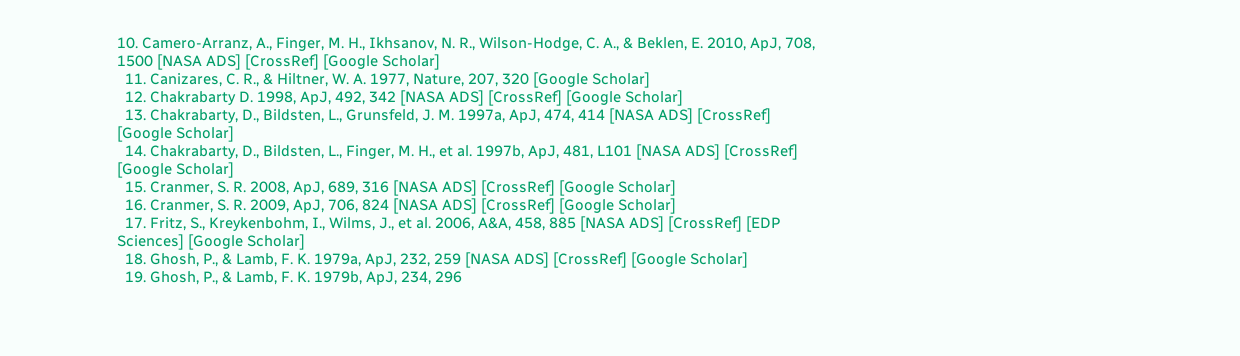10. Camero-Arranz, A., Finger, M. H., Ikhsanov, N. R., Wilson-Hodge, C. A., & Beklen, E. 2010, ApJ, 708, 1500 [NASA ADS] [CrossRef] [Google Scholar]
  11. Canizares, C. R., & Hiltner, W. A. 1977, Nature, 207, 320 [Google Scholar]
  12. Chakrabarty D. 1998, ApJ, 492, 342 [NASA ADS] [CrossRef] [Google Scholar]
  13. Chakrabarty, D., Bildsten, L., Grunsfeld, J. M. 1997a, ApJ, 474, 414 [NASA ADS] [CrossRef] [Google Scholar]
  14. Chakrabarty, D., Bildsten, L., Finger, M. H., et al. 1997b, ApJ, 481, L101 [NASA ADS] [CrossRef] [Google Scholar]
  15. Cranmer, S. R. 2008, ApJ, 689, 316 [NASA ADS] [CrossRef] [Google Scholar]
  16. Cranmer, S. R. 2009, ApJ, 706, 824 [NASA ADS] [CrossRef] [Google Scholar]
  17. Fritz, S., Kreykenbohm, I., Wilms, J., et al. 2006, A&A, 458, 885 [NASA ADS] [CrossRef] [EDP Sciences] [Google Scholar]
  18. Ghosh, P., & Lamb, F. K. 1979a, ApJ, 232, 259 [NASA ADS] [CrossRef] [Google Scholar]
  19. Ghosh, P., & Lamb, F. K. 1979b, ApJ, 234, 296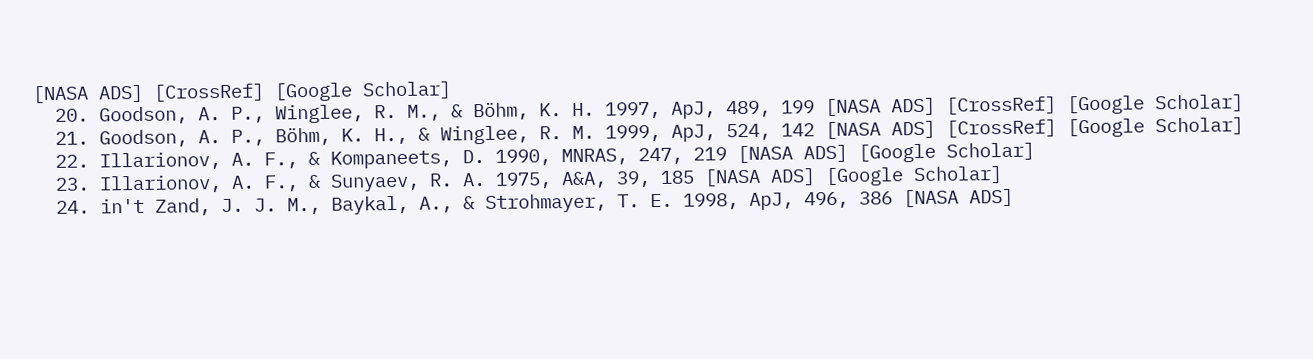[NASA ADS] [CrossRef] [Google Scholar]
  20. Goodson, A. P., Winglee, R. M., & Böhm, K. H. 1997, ApJ, 489, 199 [NASA ADS] [CrossRef] [Google Scholar]
  21. Goodson, A. P., Böhm, K. H., & Winglee, R. M. 1999, ApJ, 524, 142 [NASA ADS] [CrossRef] [Google Scholar]
  22. Illarionov, A. F., & Kompaneets, D. 1990, MNRAS, 247, 219 [NASA ADS] [Google Scholar]
  23. Illarionov, A. F., & Sunyaev, R. A. 1975, A&A, 39, 185 [NASA ADS] [Google Scholar]
  24. in't Zand, J. J. M., Baykal, A., & Strohmayer, T. E. 1998, ApJ, 496, 386 [NASA ADS]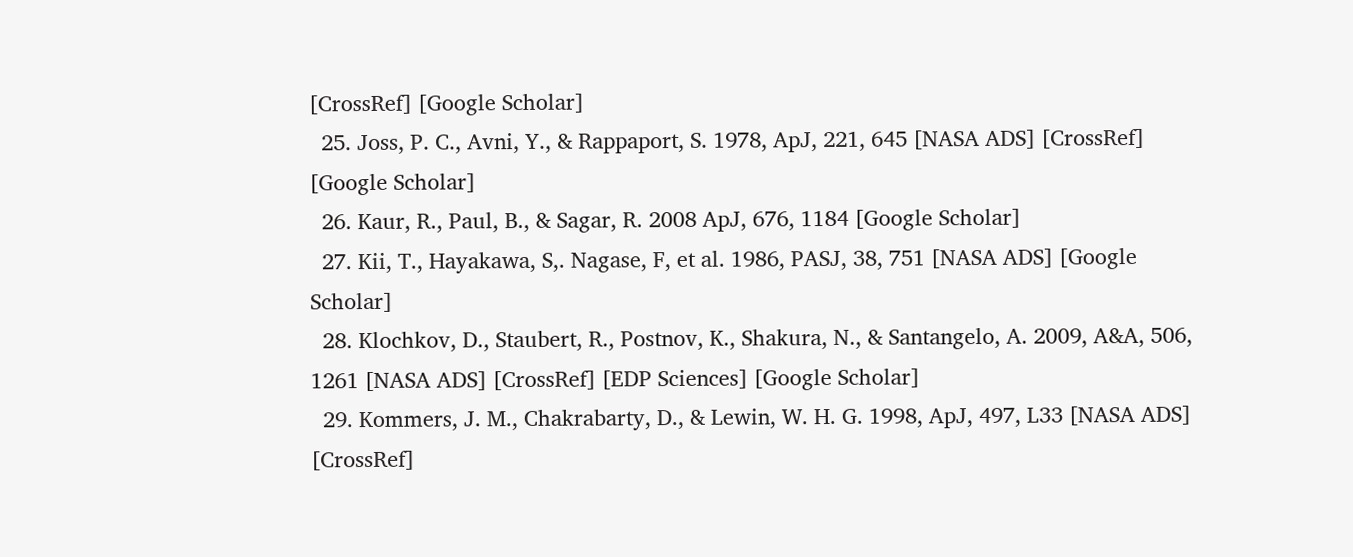[CrossRef] [Google Scholar]
  25. Joss, P. C., Avni, Y., & Rappaport, S. 1978, ApJ, 221, 645 [NASA ADS] [CrossRef] [Google Scholar]
  26. Kaur, R., Paul, B., & Sagar, R. 2008 ApJ, 676, 1184 [Google Scholar]
  27. Kii, T., Hayakawa, S,. Nagase, F, et al. 1986, PASJ, 38, 751 [NASA ADS] [Google Scholar]
  28. Klochkov, D., Staubert, R., Postnov, K., Shakura, N., & Santangelo, A. 2009, A&A, 506, 1261 [NASA ADS] [CrossRef] [EDP Sciences] [Google Scholar]
  29. Kommers, J. M., Chakrabarty, D., & Lewin, W. H. G. 1998, ApJ, 497, L33 [NASA ADS] [CrossRef]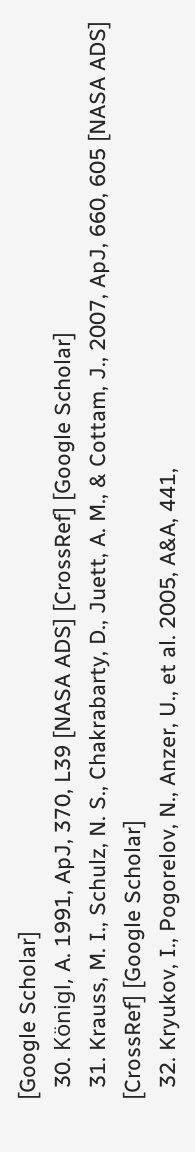[Google Scholar]
  30. Königl, A. 1991, ApJ, 370, L39 [NASA ADS] [CrossRef] [Google Scholar]
  31. Krauss, M. I., Schulz, N. S., Chakrabarty, D., Juett, A. M., & Cottam, J., 2007, ApJ, 660, 605 [NASA ADS] [CrossRef] [Google Scholar]
  32. Kryukov, I., Pogorelov, N., Anzer, U., et al. 2005, A&A, 441,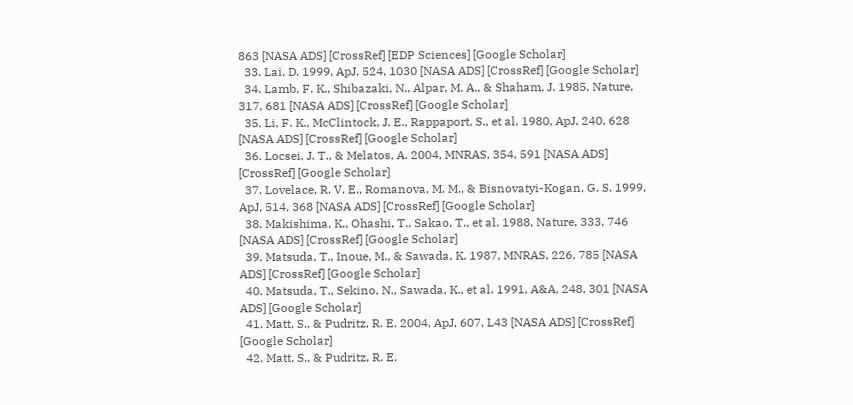863 [NASA ADS] [CrossRef] [EDP Sciences] [Google Scholar]
  33. Lai, D. 1999, ApJ, 524, 1030 [NASA ADS] [CrossRef] [Google Scholar]
  34. Lamb, F. K., Shibazaki, N., Alpar, M. A., & Shaham, J. 1985, Nature, 317, 681 [NASA ADS] [CrossRef] [Google Scholar]
  35. Li, F. K., McClintock, J. E., Rappaport, S., et al. 1980, ApJ, 240, 628 [NASA ADS] [CrossRef] [Google Scholar]
  36. Locsei, J. T., & Melatos, A. 2004, MNRAS, 354, 591 [NASA ADS] [CrossRef] [Google Scholar]
  37. Lovelace, R. V. E., Romanova, M. M., & Bisnovatyi-Kogan, G. S. 1999, ApJ, 514, 368 [NASA ADS] [CrossRef] [Google Scholar]
  38. Makishima, K., Ohashi, T., Sakao, T., et al. 1988, Nature, 333, 746 [NASA ADS] [CrossRef] [Google Scholar]
  39. Matsuda, T., Inoue, M., & Sawada, K. 1987, MNRAS, 226, 785 [NASA ADS] [CrossRef] [Google Scholar]
  40. Matsuda, T., Sekino, N., Sawada, K., et al. 1991, A&A, 248, 301 [NASA ADS] [Google Scholar]
  41. Matt, S., & Pudritz, R. E. 2004, ApJ, 607, L43 [NASA ADS] [CrossRef] [Google Scholar]
  42. Matt, S., & Pudritz, R. E.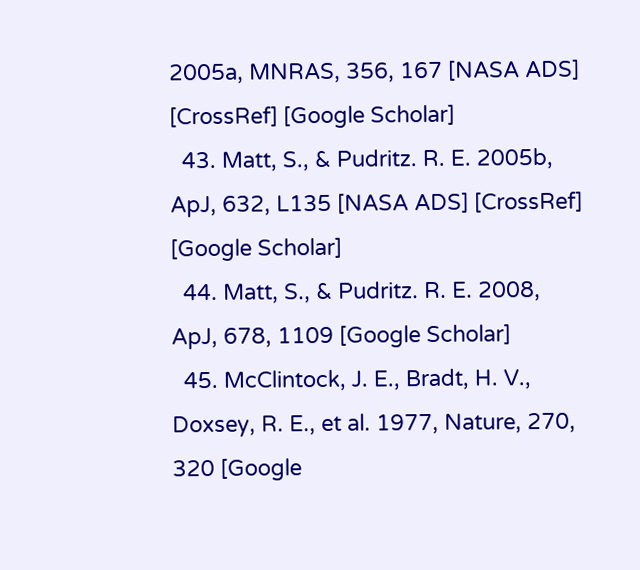2005a, MNRAS, 356, 167 [NASA ADS] [CrossRef] [Google Scholar]
  43. Matt, S., & Pudritz. R. E. 2005b, ApJ, 632, L135 [NASA ADS] [CrossRef] [Google Scholar]
  44. Matt, S., & Pudritz. R. E. 2008, ApJ, 678, 1109 [Google Scholar]
  45. McClintock, J. E., Bradt, H. V., Doxsey, R. E., et al. 1977, Nature, 270, 320 [Google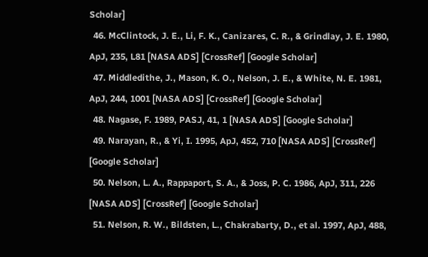Scholar]
  46. McClintock, J. E., Li, F. K., Canizares, C. R., & Grindlay, J. E. 1980, ApJ, 235, L81 [NASA ADS] [CrossRef] [Google Scholar]
  47. Middledithe, J., Mason, K. O., Nelson, J. E., & White, N. E. 1981, ApJ, 244, 1001 [NASA ADS] [CrossRef] [Google Scholar]
  48. Nagase, F. 1989, PASJ, 41, 1 [NASA ADS] [Google Scholar]
  49. Narayan, R., & Yi, I. 1995, ApJ, 452, 710 [NASA ADS] [CrossRef] [Google Scholar]
  50. Nelson, L. A., Rappaport, S. A., & Joss, P. C. 1986, ApJ, 311, 226 [NASA ADS] [CrossRef] [Google Scholar]
  51. Nelson, R. W., Bildsten, L., Chakrabarty, D., et al. 1997, ApJ, 488,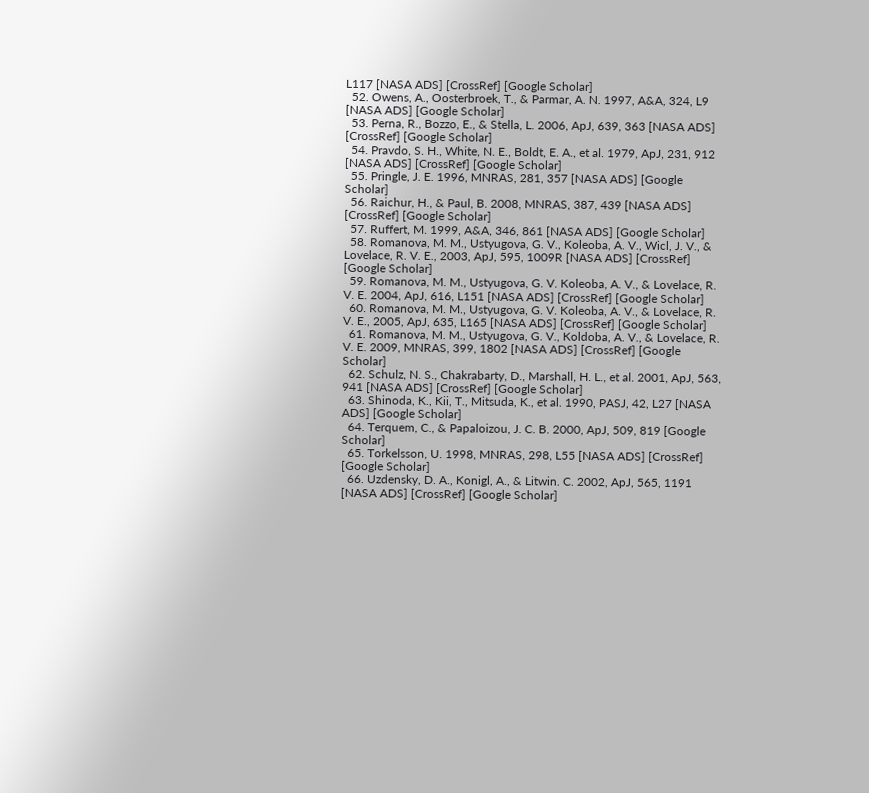L117 [NASA ADS] [CrossRef] [Google Scholar]
  52. Owens, A., Oosterbroek, T., & Parmar, A. N. 1997, A&A, 324, L9 [NASA ADS] [Google Scholar]
  53. Perna, R., Bozzo, E., & Stella, L. 2006, ApJ, 639, 363 [NASA ADS] [CrossRef] [Google Scholar]
  54. Pravdo, S. H., White, N. E., Boldt, E. A., et al. 1979, ApJ, 231, 912 [NASA ADS] [CrossRef] [Google Scholar]
  55. Pringle, J. E. 1996, MNRAS, 281, 357 [NASA ADS] [Google Scholar]
  56. Raichur, H., & Paul, B. 2008, MNRAS, 387, 439 [NASA ADS] [CrossRef] [Google Scholar]
  57. Ruffert, M. 1999, A&A, 346, 861 [NASA ADS] [Google Scholar]
  58. Romanova, M. M., Ustyugova, G. V., Koleoba, A. V., Wicl, J. V., & Lovelace, R. V. E., 2003, ApJ, 595, 1009R [NASA ADS] [CrossRef] [Google Scholar]
  59. Romanova, M. M., Ustyugova, G. V. Koleoba, A. V., & Lovelace, R. V. E. 2004, ApJ, 616, L151 [NASA ADS] [CrossRef] [Google Scholar]
  60. Romanova, M. M., Ustyugova, G. V. Koleoba, A. V., & Lovelace, R. V. E., 2005, ApJ, 635, L165 [NASA ADS] [CrossRef] [Google Scholar]
  61. Romanova, M. M., Ustyugova, G. V., Koldoba, A. V., & Lovelace, R. V. E. 2009, MNRAS, 399, 1802 [NASA ADS] [CrossRef] [Google Scholar]
  62. Schulz, N. S., Chakrabarty, D., Marshall, H. L., et al. 2001, ApJ, 563, 941 [NASA ADS] [CrossRef] [Google Scholar]
  63. Shinoda, K., Kii, T., Mitsuda, K., et al. 1990, PASJ, 42, L27 [NASA ADS] [Google Scholar]
  64. Terquem, C., & Papaloizou, J. C. B. 2000, ApJ, 509, 819 [Google Scholar]
  65. Torkelsson, U. 1998, MNRAS, 298, L55 [NASA ADS] [CrossRef] [Google Scholar]
  66. Uzdensky, D. A., Konigl, A., & Litwin. C. 2002, ApJ, 565, 1191 [NASA ADS] [CrossRef] [Google Scholar]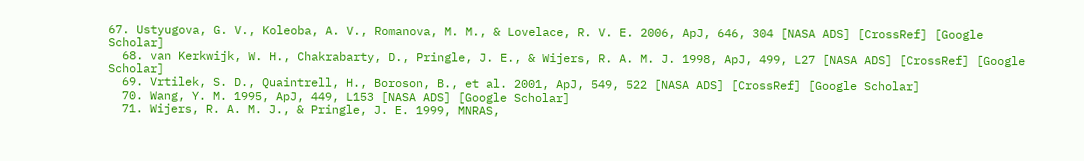67. Ustyugova, G. V., Koleoba, A. V., Romanova, M. M., & Lovelace, R. V. E. 2006, ApJ, 646, 304 [NASA ADS] [CrossRef] [Google Scholar]
  68. van Kerkwijk, W. H., Chakrabarty, D., Pringle, J. E., & Wijers, R. A. M. J. 1998, ApJ, 499, L27 [NASA ADS] [CrossRef] [Google Scholar]
  69. Vrtilek, S. D., Quaintrell, H., Boroson, B., et al. 2001, ApJ, 549, 522 [NASA ADS] [CrossRef] [Google Scholar]
  70. Wang, Y. M. 1995, ApJ, 449, L153 [NASA ADS] [Google Scholar]
  71. Wijers, R. A. M. J., & Pringle, J. E. 1999, MNRAS,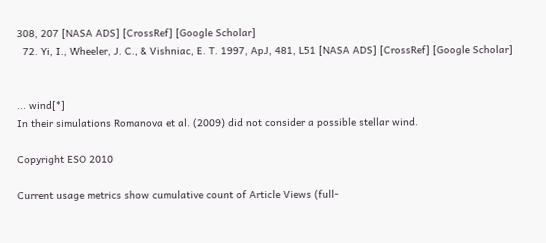308, 207 [NASA ADS] [CrossRef] [Google Scholar]
  72. Yi, I., Wheeler, J. C., & Vishniac, E. T. 1997, ApJ, 481, L51 [NASA ADS] [CrossRef] [Google Scholar]


... wind[*]
In their simulations Romanova et al. (2009) did not consider a possible stellar wind.

Copyright ESO 2010

Current usage metrics show cumulative count of Article Views (full-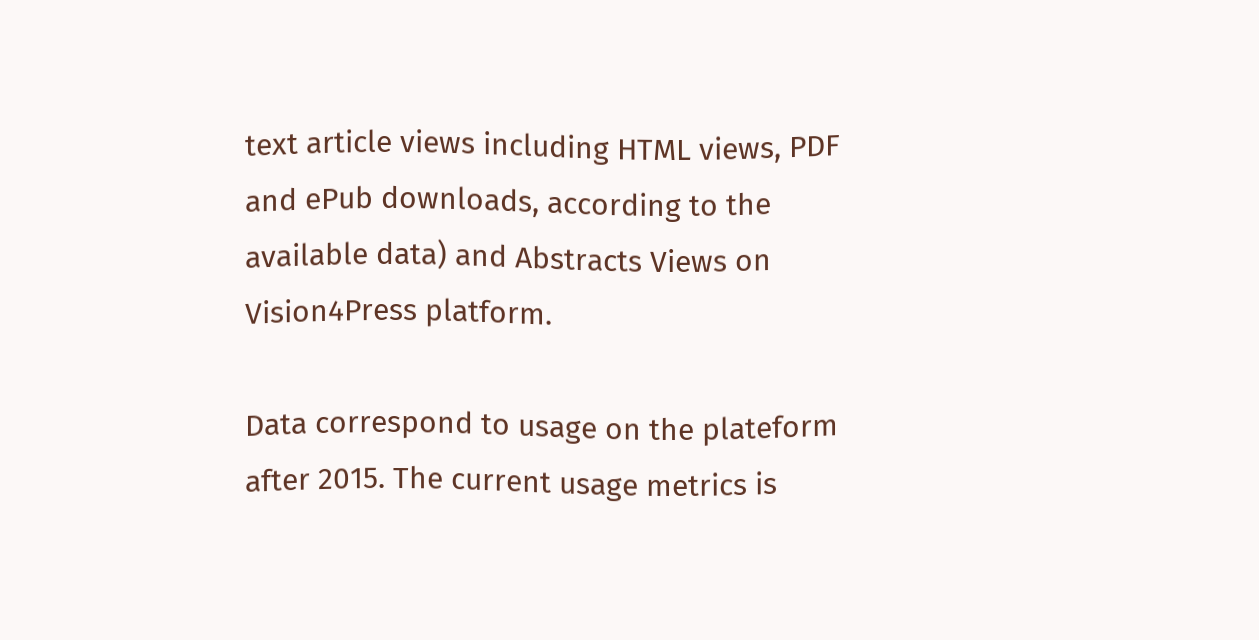text article views including HTML views, PDF and ePub downloads, according to the available data) and Abstracts Views on Vision4Press platform.

Data correspond to usage on the plateform after 2015. The current usage metrics is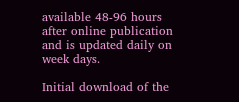available 48-96 hours after online publication and is updated daily on week days.

Initial download of the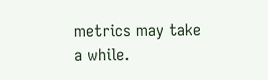metrics may take a while.